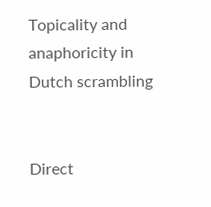Topicality and anaphoricity in Dutch scrambling


Direct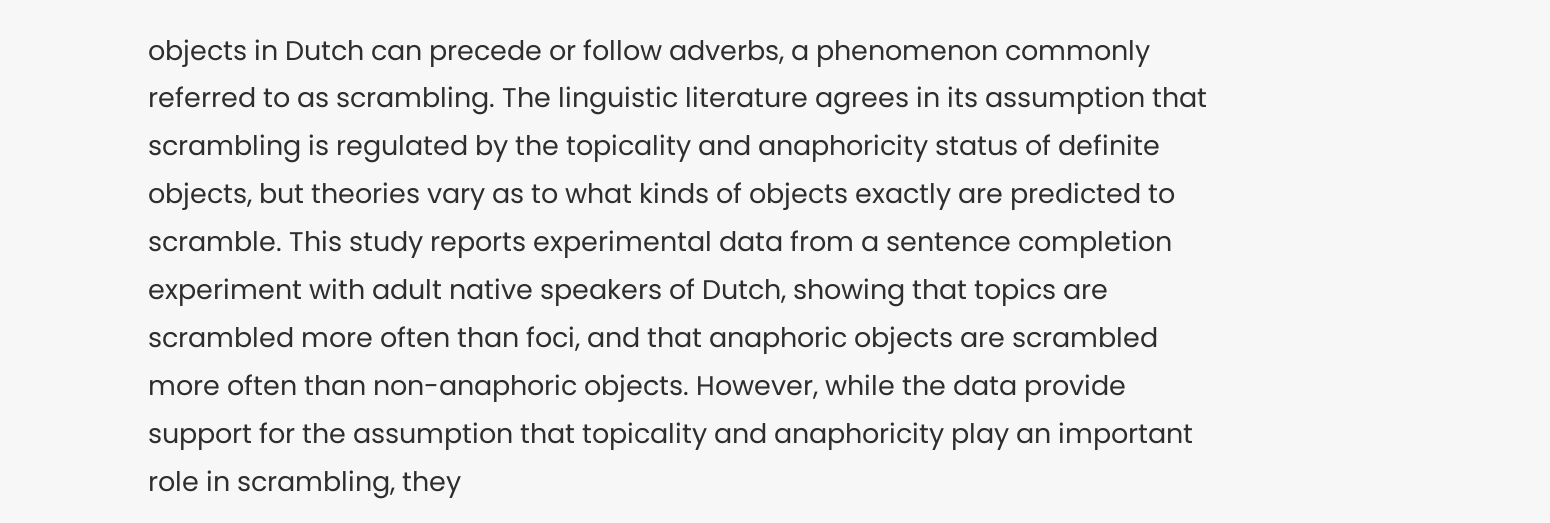objects in Dutch can precede or follow adverbs, a phenomenon commonly referred to as scrambling. The linguistic literature agrees in its assumption that scrambling is regulated by the topicality and anaphoricity status of definite objects, but theories vary as to what kinds of objects exactly are predicted to scramble. This study reports experimental data from a sentence completion experiment with adult native speakers of Dutch, showing that topics are scrambled more often than foci, and that anaphoric objects are scrambled more often than non-anaphoric objects. However, while the data provide support for the assumption that topicality and anaphoricity play an important role in scrambling, they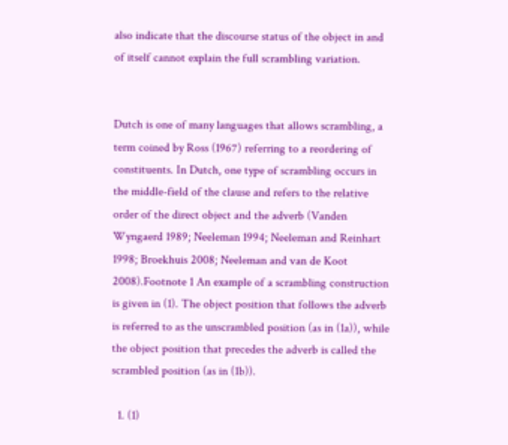also indicate that the discourse status of the object in and of itself cannot explain the full scrambling variation.


Dutch is one of many languages that allows scrambling, a term coined by Ross (1967) referring to a reordering of constituents. In Dutch, one type of scrambling occurs in the middle-field of the clause and refers to the relative order of the direct object and the adverb (Vanden Wyngaerd 1989; Neeleman 1994; Neeleman and Reinhart 1998; Broekhuis 2008; Neeleman and van de Koot 2008).Footnote 1 An example of a scrambling construction is given in (1). The object position that follows the adverb is referred to as the unscrambled position (as in (1a)), while the object position that precedes the adverb is called the scrambled position (as in (1b)).

  1. (1)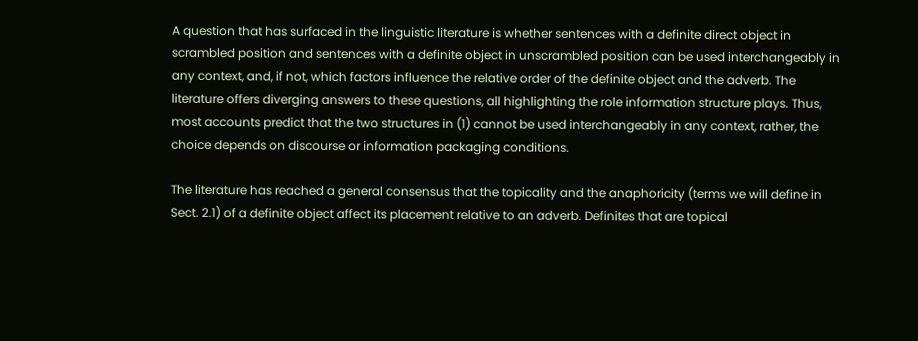A question that has surfaced in the linguistic literature is whether sentences with a definite direct object in scrambled position and sentences with a definite object in unscrambled position can be used interchangeably in any context, and, if not, which factors influence the relative order of the definite object and the adverb. The literature offers diverging answers to these questions, all highlighting the role information structure plays. Thus, most accounts predict that the two structures in (1) cannot be used interchangeably in any context, rather, the choice depends on discourse or information packaging conditions.

The literature has reached a general consensus that the topicality and the anaphoricity (terms we will define in Sect. 2.1) of a definite object affect its placement relative to an adverb. Definites that are topical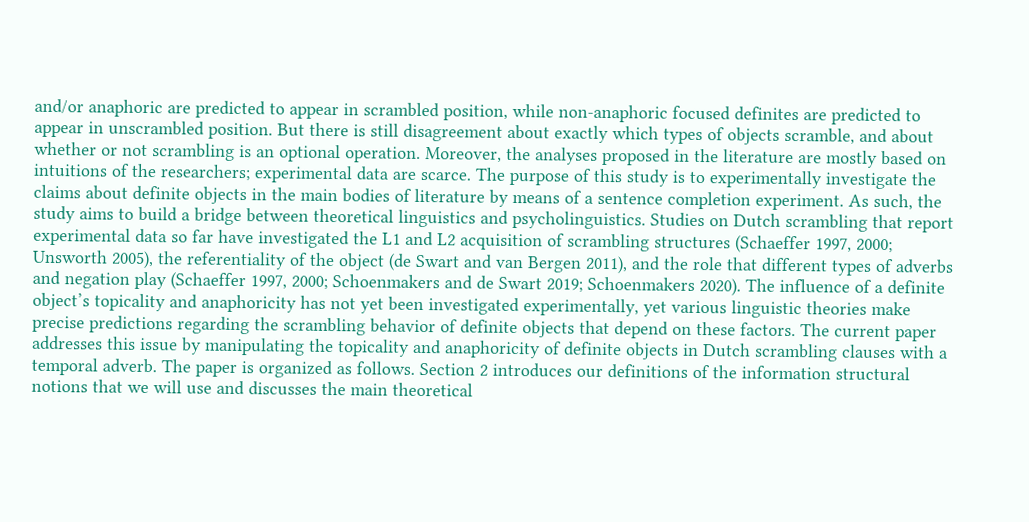and/or anaphoric are predicted to appear in scrambled position, while non-anaphoric focused definites are predicted to appear in unscrambled position. But there is still disagreement about exactly which types of objects scramble, and about whether or not scrambling is an optional operation. Moreover, the analyses proposed in the literature are mostly based on intuitions of the researchers; experimental data are scarce. The purpose of this study is to experimentally investigate the claims about definite objects in the main bodies of literature by means of a sentence completion experiment. As such, the study aims to build a bridge between theoretical linguistics and psycholinguistics. Studies on Dutch scrambling that report experimental data so far have investigated the L1 and L2 acquisition of scrambling structures (Schaeffer 1997, 2000; Unsworth 2005), the referentiality of the object (de Swart and van Bergen 2011), and the role that different types of adverbs and negation play (Schaeffer 1997, 2000; Schoenmakers and de Swart 2019; Schoenmakers 2020). The influence of a definite object’s topicality and anaphoricity has not yet been investigated experimentally, yet various linguistic theories make precise predictions regarding the scrambling behavior of definite objects that depend on these factors. The current paper addresses this issue by manipulating the topicality and anaphoricity of definite objects in Dutch scrambling clauses with a temporal adverb. The paper is organized as follows. Section 2 introduces our definitions of the information structural notions that we will use and discusses the main theoretical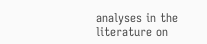analyses in the literature on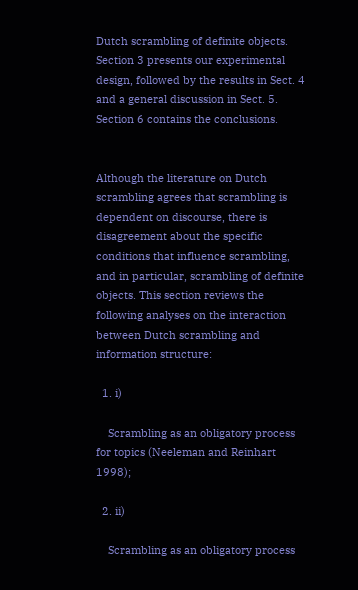Dutch scrambling of definite objects. Section 3 presents our experimental design, followed by the results in Sect. 4 and a general discussion in Sect. 5. Section 6 contains the conclusions.


Although the literature on Dutch scrambling agrees that scrambling is dependent on discourse, there is disagreement about the specific conditions that influence scrambling, and in particular, scrambling of definite objects. This section reviews the following analyses on the interaction between Dutch scrambling and information structure:

  1. i)

    Scrambling as an obligatory process for topics (Neeleman and Reinhart 1998);

  2. ii)

    Scrambling as an obligatory process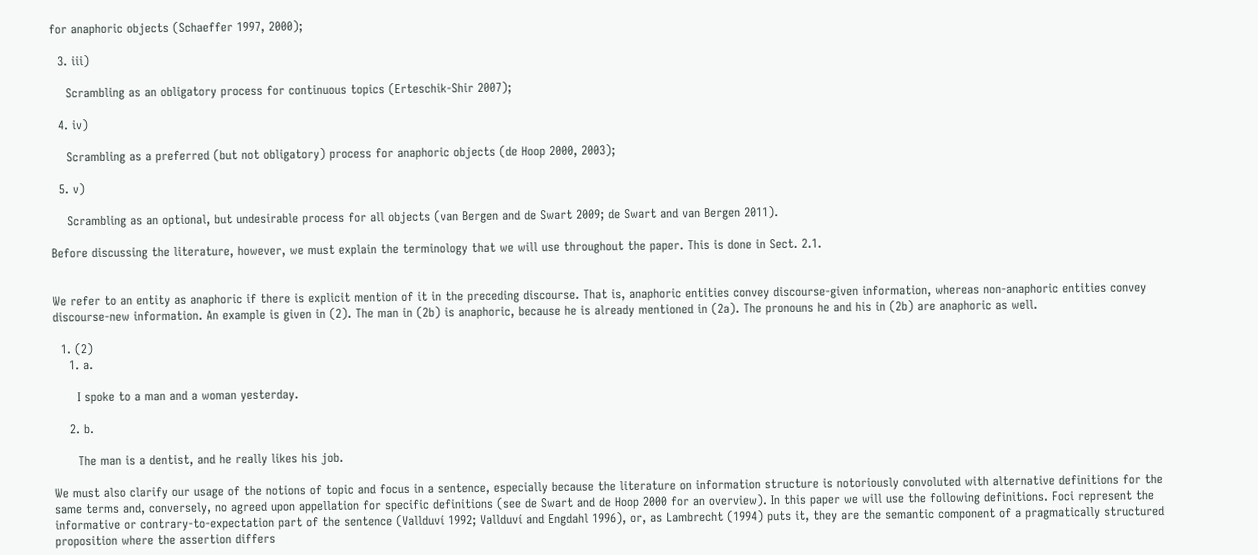for anaphoric objects (Schaeffer 1997, 2000);

  3. iii)

    Scrambling as an obligatory process for continuous topics (Erteschik-Shir 2007);

  4. iv)

    Scrambling as a preferred (but not obligatory) process for anaphoric objects (de Hoop 2000, 2003);

  5. v)

    Scrambling as an optional, but undesirable process for all objects (van Bergen and de Swart 2009; de Swart and van Bergen 2011).

Before discussing the literature, however, we must explain the terminology that we will use throughout the paper. This is done in Sect. 2.1.


We refer to an entity as anaphoric if there is explicit mention of it in the preceding discourse. That is, anaphoric entities convey discourse-given information, whereas non-anaphoric entities convey discourse-new information. An example is given in (2). The man in (2b) is anaphoric, because he is already mentioned in (2a). The pronouns he and his in (2b) are anaphoric as well.

  1. (2)
    1. a.

      I spoke to a man and a woman yesterday.

    2. b.

      The man is a dentist, and he really likes his job.

We must also clarify our usage of the notions of topic and focus in a sentence, especially because the literature on information structure is notoriously convoluted with alternative definitions for the same terms and, conversely, no agreed upon appellation for specific definitions (see de Swart and de Hoop 2000 for an overview). In this paper we will use the following definitions. Foci represent the informative or contrary-to-expectation part of the sentence (Vallduví 1992; Vallduví and Engdahl 1996), or, as Lambrecht (1994) puts it, they are the semantic component of a pragmatically structured proposition where the assertion differs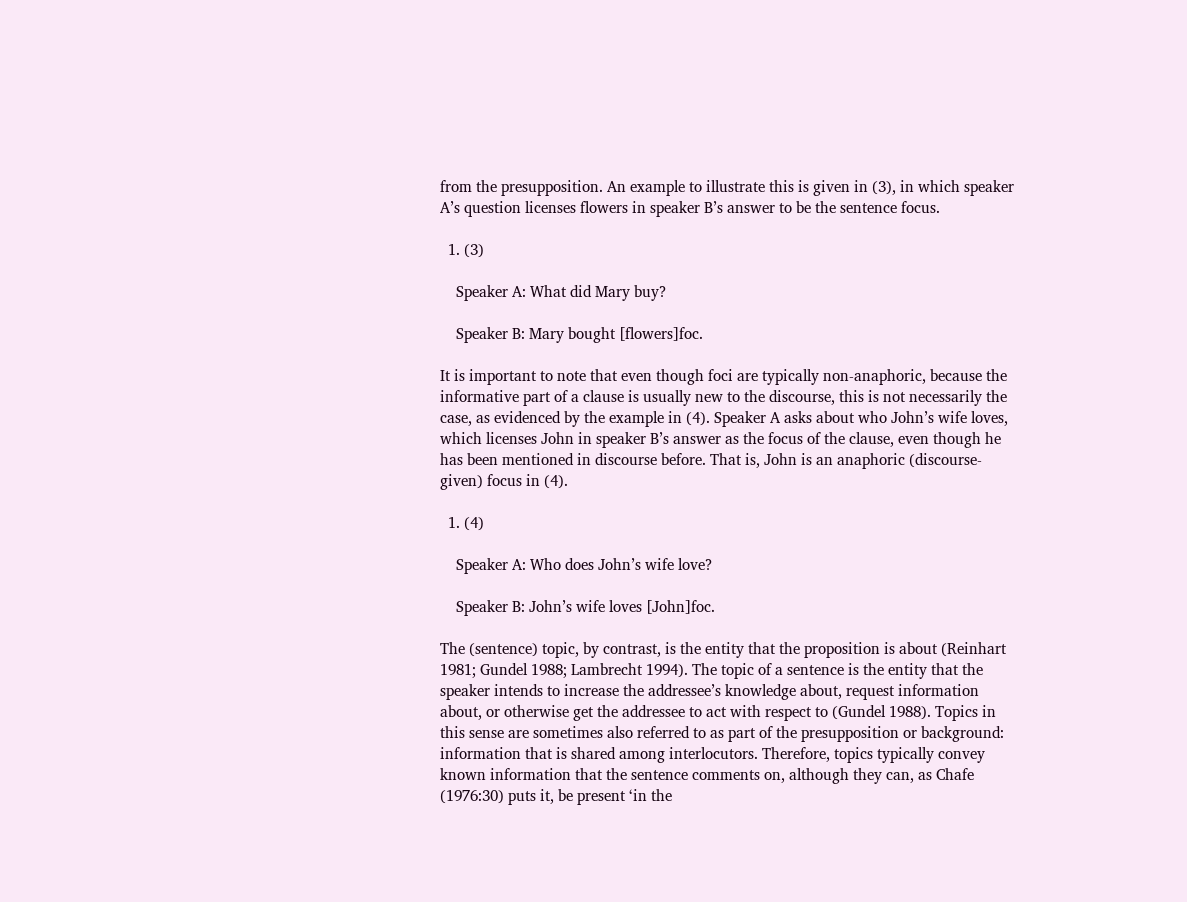from the presupposition. An example to illustrate this is given in (3), in which speaker A’s question licenses flowers in speaker B’s answer to be the sentence focus.

  1. (3)

    Speaker A: What did Mary buy?

    Speaker B: Mary bought [flowers]foc.

It is important to note that even though foci are typically non-anaphoric, because the informative part of a clause is usually new to the discourse, this is not necessarily the case, as evidenced by the example in (4). Speaker A asks about who John’s wife loves, which licenses John in speaker B’s answer as the focus of the clause, even though he has been mentioned in discourse before. That is, John is an anaphoric (discourse-given) focus in (4).

  1. (4)

    Speaker A: Who does John’s wife love?

    Speaker B: John’s wife loves [John]foc.

The (sentence) topic, by contrast, is the entity that the proposition is about (Reinhart 1981; Gundel 1988; Lambrecht 1994). The topic of a sentence is the entity that the speaker intends to increase the addressee’s knowledge about, request information about, or otherwise get the addressee to act with respect to (Gundel 1988). Topics in this sense are sometimes also referred to as part of the presupposition or background: information that is shared among interlocutors. Therefore, topics typically convey known information that the sentence comments on, although they can, as Chafe (1976:30) puts it, be present ‘in the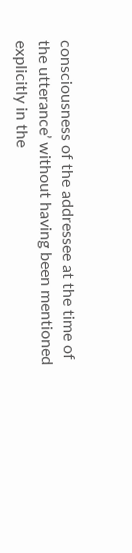consciousness of the addressee at the time of the utterance’ without having been mentioned explicitly in the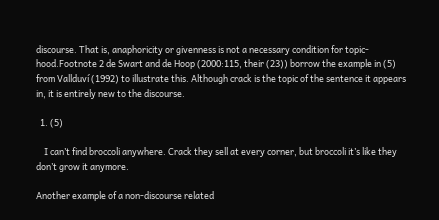discourse. That is, anaphoricity or givenness is not a necessary condition for topic-hood.Footnote 2 de Swart and de Hoop (2000:115, their (23)) borrow the example in (5) from Vallduví (1992) to illustrate this. Although crack is the topic of the sentence it appears in, it is entirely new to the discourse.

  1. (5)

    I can’t find broccoli anywhere. Crack they sell at every corner, but broccoli it’s like they don’t grow it anymore.

Another example of a non-discourse related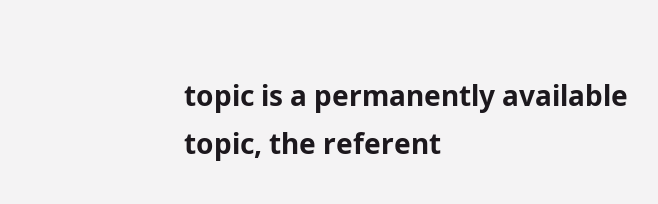topic is a permanently available topic, the referent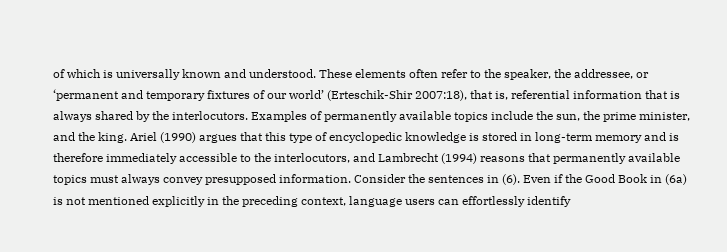of which is universally known and understood. These elements often refer to the speaker, the addressee, or ‘permanent and temporary fixtures of our world’ (Erteschik-Shir 2007:18), that is, referential information that is always shared by the interlocutors. Examples of permanently available topics include the sun, the prime minister, and the king. Ariel (1990) argues that this type of encyclopedic knowledge is stored in long-term memory and is therefore immediately accessible to the interlocutors, and Lambrecht (1994) reasons that permanently available topics must always convey presupposed information. Consider the sentences in (6). Even if the Good Book in (6a) is not mentioned explicitly in the preceding context, language users can effortlessly identify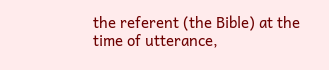the referent (the Bible) at the time of utterance,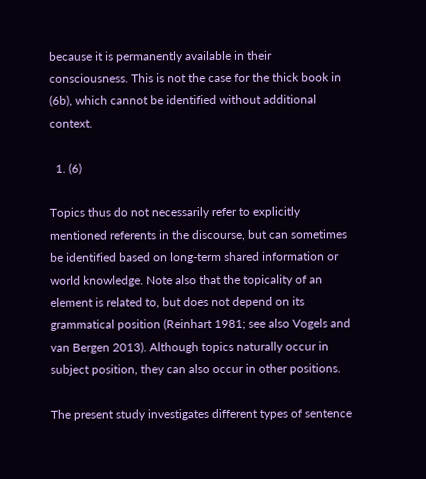because it is permanently available in their consciousness. This is not the case for the thick book in (6b), which cannot be identified without additional context.

  1. (6)

Topics thus do not necessarily refer to explicitly mentioned referents in the discourse, but can sometimes be identified based on long-term shared information or world knowledge. Note also that the topicality of an element is related to, but does not depend on its grammatical position (Reinhart 1981; see also Vogels and van Bergen 2013). Although topics naturally occur in subject position, they can also occur in other positions.

The present study investigates different types of sentence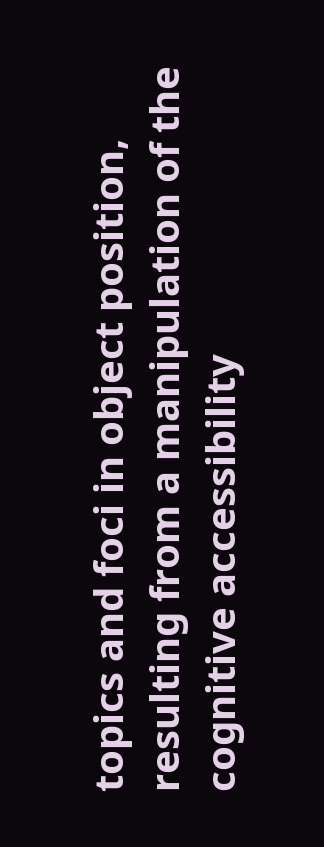topics and foci in object position, resulting from a manipulation of the cognitive accessibility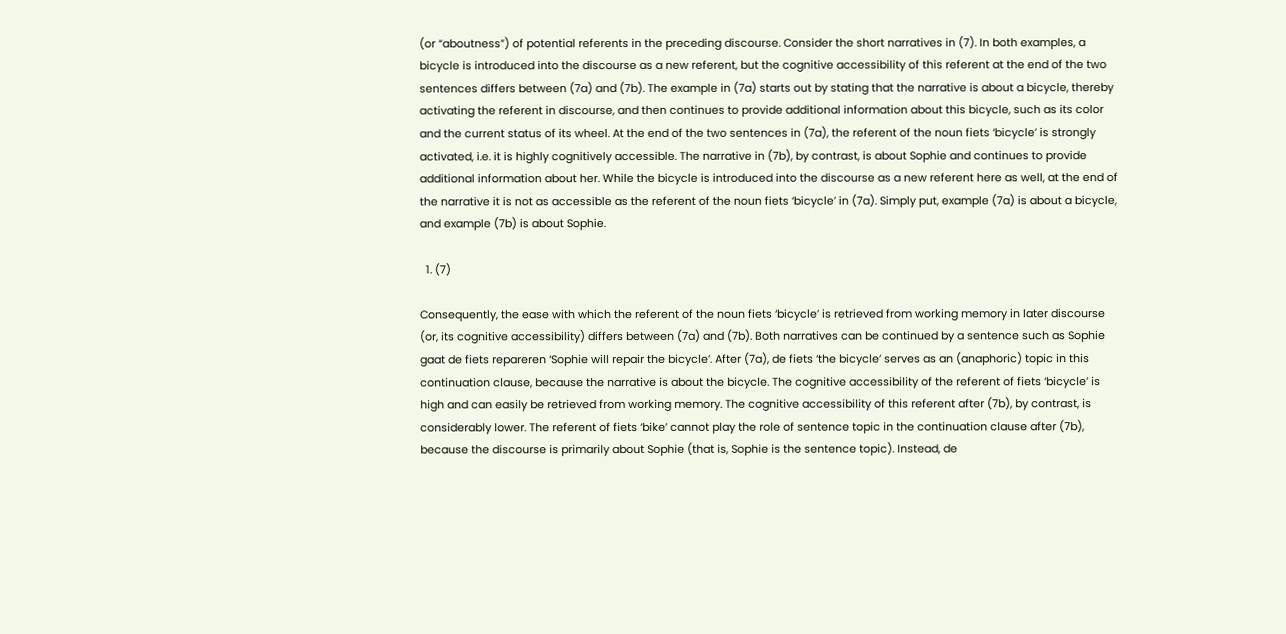(or “aboutness”) of potential referents in the preceding discourse. Consider the short narratives in (7). In both examples, a bicycle is introduced into the discourse as a new referent, but the cognitive accessibility of this referent at the end of the two sentences differs between (7a) and (7b). The example in (7a) starts out by stating that the narrative is about a bicycle, thereby activating the referent in discourse, and then continues to provide additional information about this bicycle, such as its color and the current status of its wheel. At the end of the two sentences in (7a), the referent of the noun fiets ‘bicycle’ is strongly activated, i.e. it is highly cognitively accessible. The narrative in (7b), by contrast, is about Sophie and continues to provide additional information about her. While the bicycle is introduced into the discourse as a new referent here as well, at the end of the narrative it is not as accessible as the referent of the noun fiets ‘bicycle’ in (7a). Simply put, example (7a) is about a bicycle, and example (7b) is about Sophie.

  1. (7)

Consequently, the ease with which the referent of the noun fiets ‘bicycle’ is retrieved from working memory in later discourse (or, its cognitive accessibility) differs between (7a) and (7b). Both narratives can be continued by a sentence such as Sophie gaat de fiets repareren ‘Sophie will repair the bicycle’. After (7a), de fiets ‘the bicycle’ serves as an (anaphoric) topic in this continuation clause, because the narrative is about the bicycle. The cognitive accessibility of the referent of fiets ‘bicycle’ is high and can easily be retrieved from working memory. The cognitive accessibility of this referent after (7b), by contrast, is considerably lower. The referent of fiets ‘bike’ cannot play the role of sentence topic in the continuation clause after (7b), because the discourse is primarily about Sophie (that is, Sophie is the sentence topic). Instead, de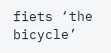fiets ‘the bicycle’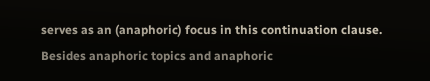serves as an (anaphoric) focus in this continuation clause. Besides anaphoric topics and anaphoric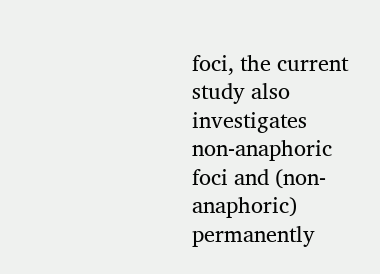foci, the current study also investigates non-anaphoric foci and (non-anaphoric) permanently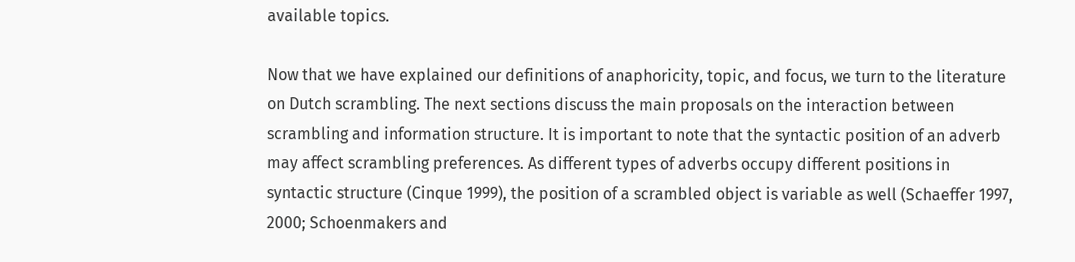available topics.

Now that we have explained our definitions of anaphoricity, topic, and focus, we turn to the literature on Dutch scrambling. The next sections discuss the main proposals on the interaction between scrambling and information structure. It is important to note that the syntactic position of an adverb may affect scrambling preferences. As different types of adverbs occupy different positions in syntactic structure (Cinque 1999), the position of a scrambled object is variable as well (Schaeffer 1997, 2000; Schoenmakers and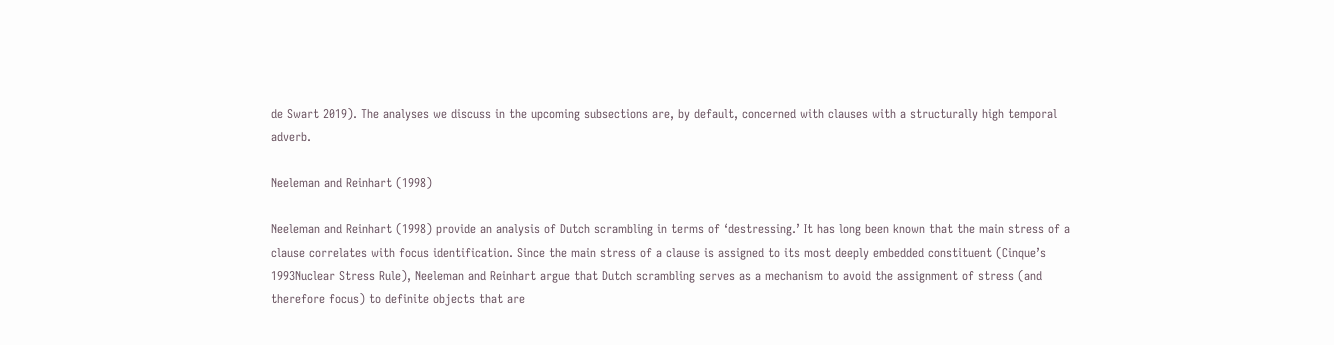de Swart 2019). The analyses we discuss in the upcoming subsections are, by default, concerned with clauses with a structurally high temporal adverb.

Neeleman and Reinhart (1998)

Neeleman and Reinhart (1998) provide an analysis of Dutch scrambling in terms of ‘destressing.’ It has long been known that the main stress of a clause correlates with focus identification. Since the main stress of a clause is assigned to its most deeply embedded constituent (Cinque’s 1993Nuclear Stress Rule), Neeleman and Reinhart argue that Dutch scrambling serves as a mechanism to avoid the assignment of stress (and therefore focus) to definite objects that are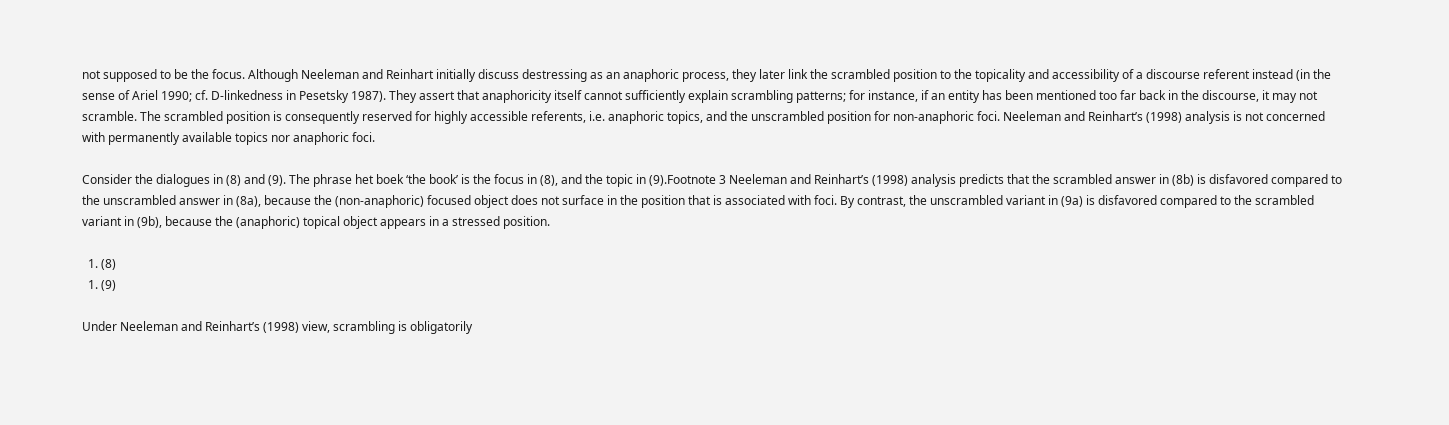not supposed to be the focus. Although Neeleman and Reinhart initially discuss destressing as an anaphoric process, they later link the scrambled position to the topicality and accessibility of a discourse referent instead (in the sense of Ariel 1990; cf. D-linkedness in Pesetsky 1987). They assert that anaphoricity itself cannot sufficiently explain scrambling patterns; for instance, if an entity has been mentioned too far back in the discourse, it may not scramble. The scrambled position is consequently reserved for highly accessible referents, i.e. anaphoric topics, and the unscrambled position for non-anaphoric foci. Neeleman and Reinhart’s (1998) analysis is not concerned with permanently available topics nor anaphoric foci.

Consider the dialogues in (8) and (9). The phrase het boek ‘the book’ is the focus in (8), and the topic in (9).Footnote 3 Neeleman and Reinhart’s (1998) analysis predicts that the scrambled answer in (8b) is disfavored compared to the unscrambled answer in (8a), because the (non-anaphoric) focused object does not surface in the position that is associated with foci. By contrast, the unscrambled variant in (9a) is disfavored compared to the scrambled variant in (9b), because the (anaphoric) topical object appears in a stressed position.

  1. (8)
  1. (9)

Under Neeleman and Reinhart’s (1998) view, scrambling is obligatorily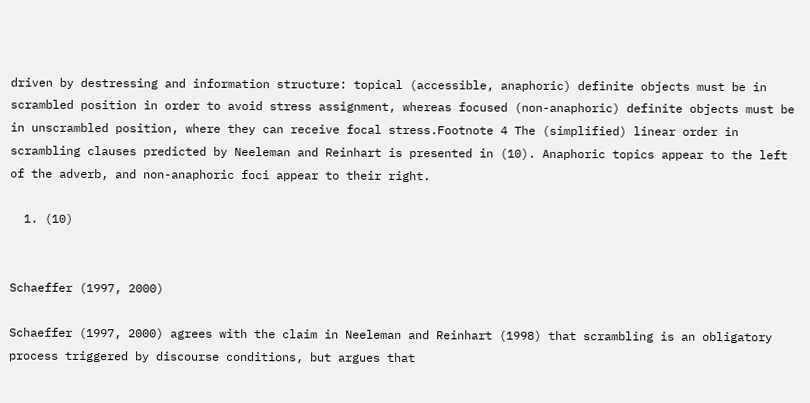driven by destressing and information structure: topical (accessible, anaphoric) definite objects must be in scrambled position in order to avoid stress assignment, whereas focused (non-anaphoric) definite objects must be in unscrambled position, where they can receive focal stress.Footnote 4 The (simplified) linear order in scrambling clauses predicted by Neeleman and Reinhart is presented in (10). Anaphoric topics appear to the left of the adverb, and non-anaphoric foci appear to their right.

  1. (10)


Schaeffer (1997, 2000)

Schaeffer (1997, 2000) agrees with the claim in Neeleman and Reinhart (1998) that scrambling is an obligatory process triggered by discourse conditions, but argues that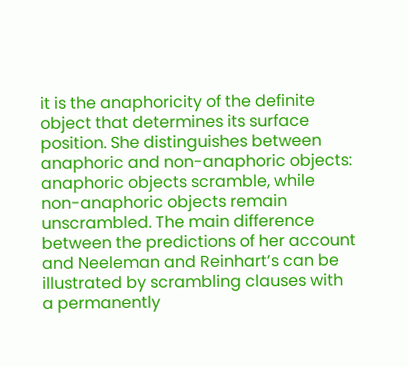it is the anaphoricity of the definite object that determines its surface position. She distinguishes between anaphoric and non-anaphoric objects: anaphoric objects scramble, while non-anaphoric objects remain unscrambled. The main difference between the predictions of her account and Neeleman and Reinhart’s can be illustrated by scrambling clauses with a permanently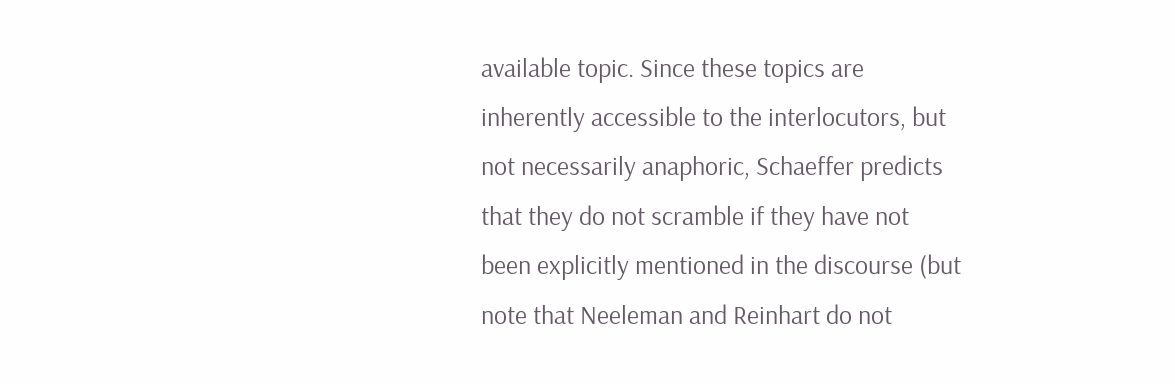available topic. Since these topics are inherently accessible to the interlocutors, but not necessarily anaphoric, Schaeffer predicts that they do not scramble if they have not been explicitly mentioned in the discourse (but note that Neeleman and Reinhart do not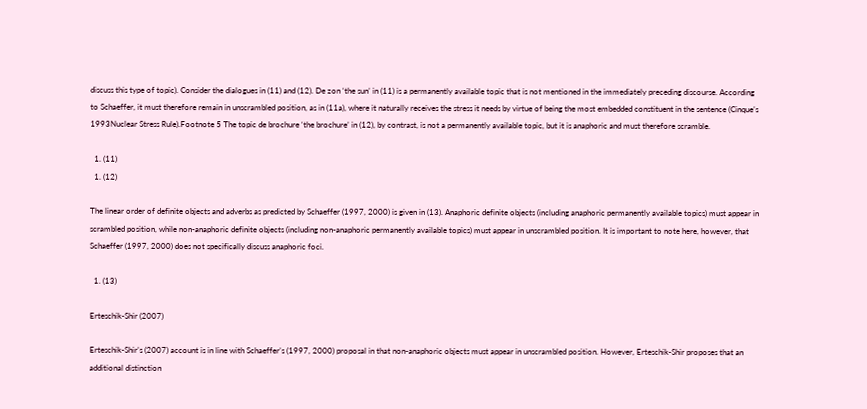discuss this type of topic). Consider the dialogues in (11) and (12). De zon ‘the sun’ in (11) is a permanently available topic that is not mentioned in the immediately preceding discourse. According to Schaeffer, it must therefore remain in unscrambled position, as in (11a), where it naturally receives the stress it needs by virtue of being the most embedded constituent in the sentence (Cinque’s 1993Nuclear Stress Rule).Footnote 5 The topic de brochure ‘the brochure’ in (12), by contrast, is not a permanently available topic, but it is anaphoric and must therefore scramble.

  1. (11)
  1. (12)

The linear order of definite objects and adverbs as predicted by Schaeffer (1997, 2000) is given in (13). Anaphoric definite objects (including anaphoric permanently available topics) must appear in scrambled position, while non-anaphoric definite objects (including non-anaphoric permanently available topics) must appear in unscrambled position. It is important to note here, however, that Schaeffer (1997, 2000) does not specifically discuss anaphoric foci.

  1. (13)

Erteschik-Shir (2007)

Erteschik-Shir’s (2007) account is in line with Schaeffer’s (1997, 2000) proposal in that non-anaphoric objects must appear in unscrambled position. However, Erteschik-Shir proposes that an additional distinction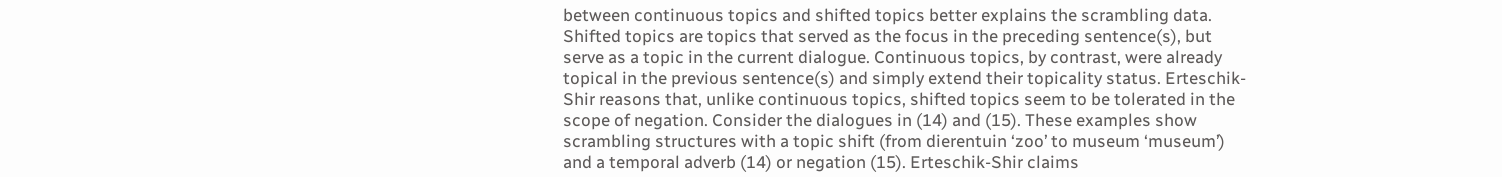between continuous topics and shifted topics better explains the scrambling data. Shifted topics are topics that served as the focus in the preceding sentence(s), but serve as a topic in the current dialogue. Continuous topics, by contrast, were already topical in the previous sentence(s) and simply extend their topicality status. Erteschik-Shir reasons that, unlike continuous topics, shifted topics seem to be tolerated in the scope of negation. Consider the dialogues in (14) and (15). These examples show scrambling structures with a topic shift (from dierentuin ‘zoo’ to museum ‘museum’) and a temporal adverb (14) or negation (15). Erteschik-Shir claims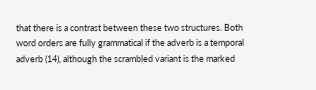that there is a contrast between these two structures. Both word orders are fully grammatical if the adverb is a temporal adverb (14), although the scrambled variant is the marked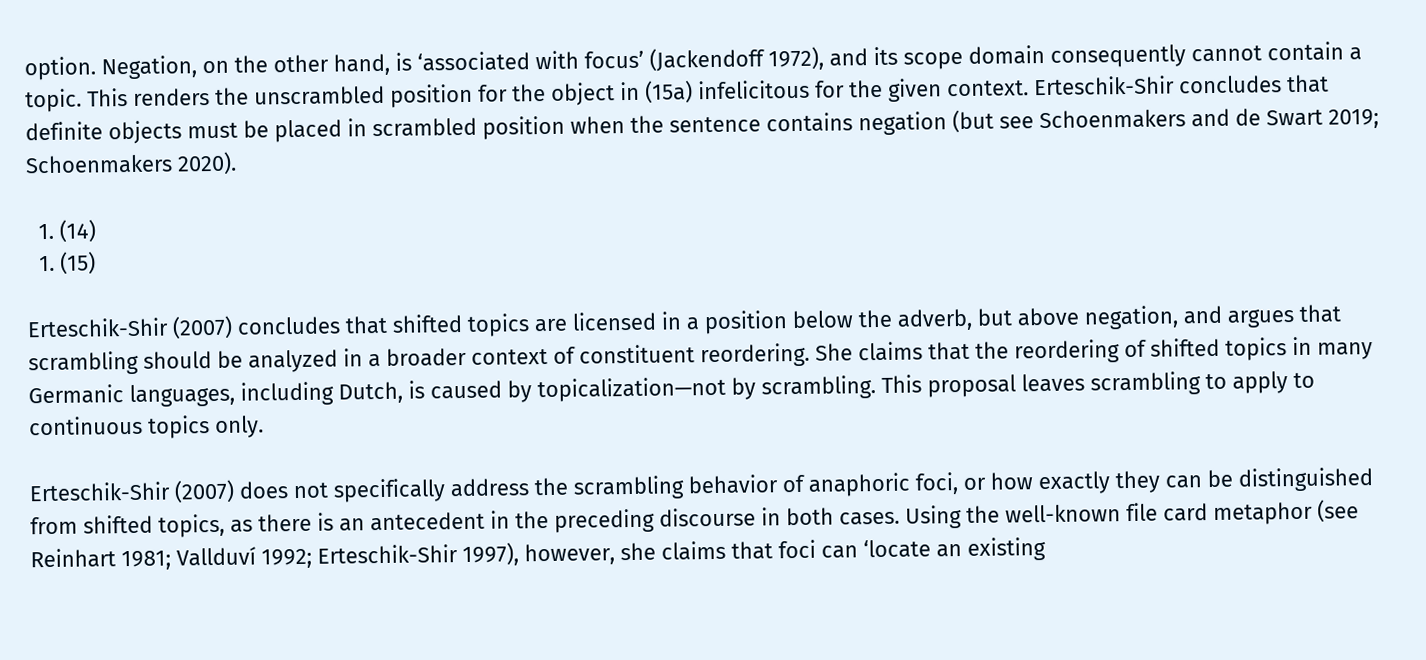option. Negation, on the other hand, is ‘associated with focus’ (Jackendoff 1972), and its scope domain consequently cannot contain a topic. This renders the unscrambled position for the object in (15a) infelicitous for the given context. Erteschik-Shir concludes that definite objects must be placed in scrambled position when the sentence contains negation (but see Schoenmakers and de Swart 2019; Schoenmakers 2020).

  1. (14)
  1. (15)

Erteschik-Shir (2007) concludes that shifted topics are licensed in a position below the adverb, but above negation, and argues that scrambling should be analyzed in a broader context of constituent reordering. She claims that the reordering of shifted topics in many Germanic languages, including Dutch, is caused by topicalization—not by scrambling. This proposal leaves scrambling to apply to continuous topics only.

Erteschik-Shir (2007) does not specifically address the scrambling behavior of anaphoric foci, or how exactly they can be distinguished from shifted topics, as there is an antecedent in the preceding discourse in both cases. Using the well-known file card metaphor (see Reinhart 1981; Vallduví 1992; Erteschik-Shir 1997), however, she claims that foci can ‘locate an existing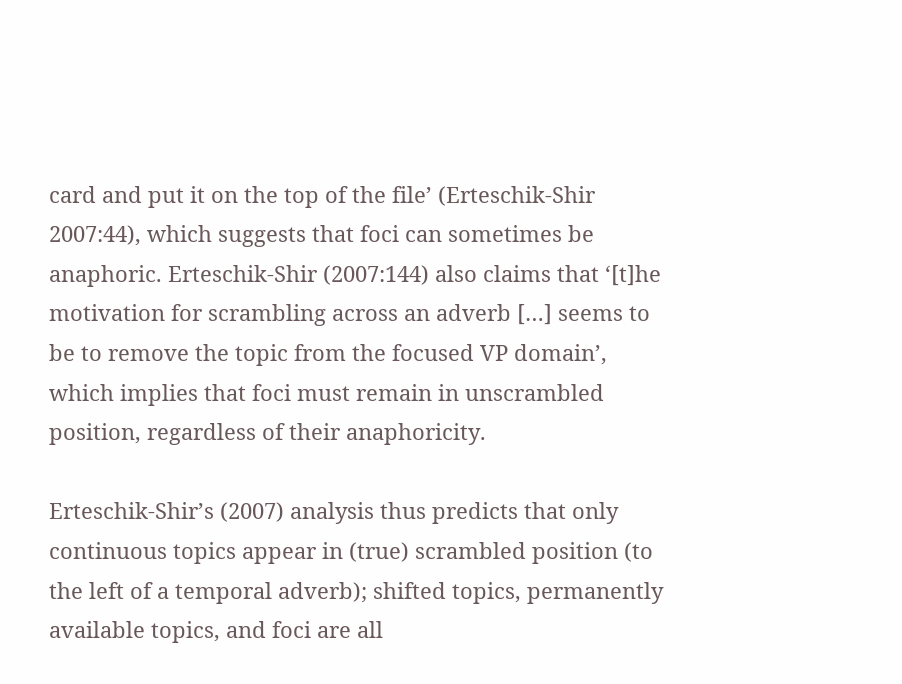card and put it on the top of the file’ (Erteschik-Shir 2007:44), which suggests that foci can sometimes be anaphoric. Erteschik-Shir (2007:144) also claims that ‘[t]he motivation for scrambling across an adverb […] seems to be to remove the topic from the focused VP domain’, which implies that foci must remain in unscrambled position, regardless of their anaphoricity.

Erteschik-Shir’s (2007) analysis thus predicts that only continuous topics appear in (true) scrambled position (to the left of a temporal adverb); shifted topics, permanently available topics, and foci are all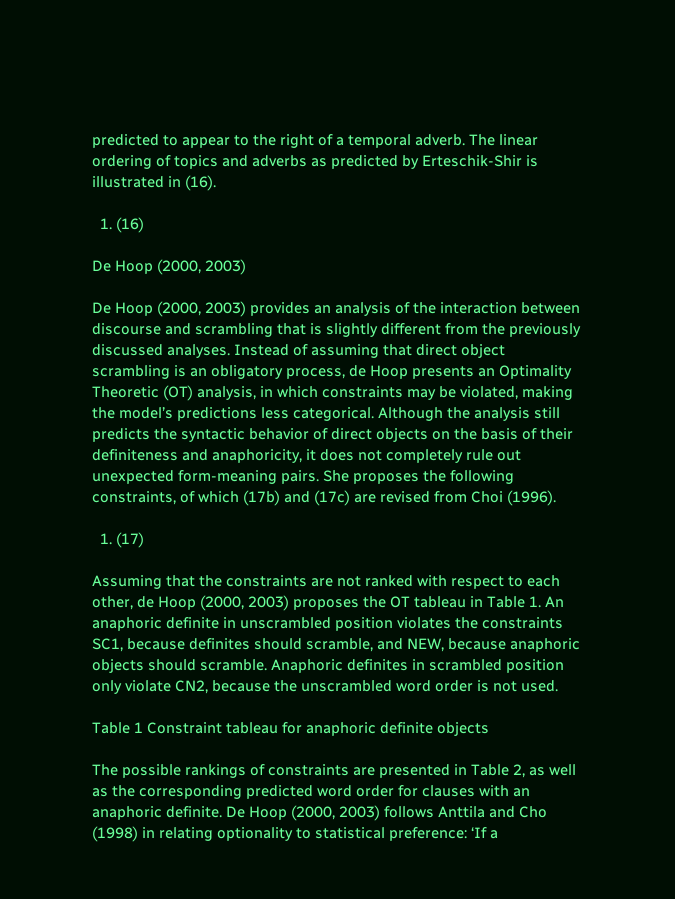predicted to appear to the right of a temporal adverb. The linear ordering of topics and adverbs as predicted by Erteschik-Shir is illustrated in (16).

  1. (16)

De Hoop (2000, 2003)

De Hoop (2000, 2003) provides an analysis of the interaction between discourse and scrambling that is slightly different from the previously discussed analyses. Instead of assuming that direct object scrambling is an obligatory process, de Hoop presents an Optimality Theoretic (OT) analysis, in which constraints may be violated, making the model’s predictions less categorical. Although the analysis still predicts the syntactic behavior of direct objects on the basis of their definiteness and anaphoricity, it does not completely rule out unexpected form-meaning pairs. She proposes the following constraints, of which (17b) and (17c) are revised from Choi (1996).

  1. (17)

Assuming that the constraints are not ranked with respect to each other, de Hoop (2000, 2003) proposes the OT tableau in Table 1. An anaphoric definite in unscrambled position violates the constraints SC1, because definites should scramble, and NEW, because anaphoric objects should scramble. Anaphoric definites in scrambled position only violate CN2, because the unscrambled word order is not used.

Table 1 Constraint tableau for anaphoric definite objects

The possible rankings of constraints are presented in Table 2, as well as the corresponding predicted word order for clauses with an anaphoric definite. De Hoop (2000, 2003) follows Anttila and Cho (1998) in relating optionality to statistical preference: ‘If a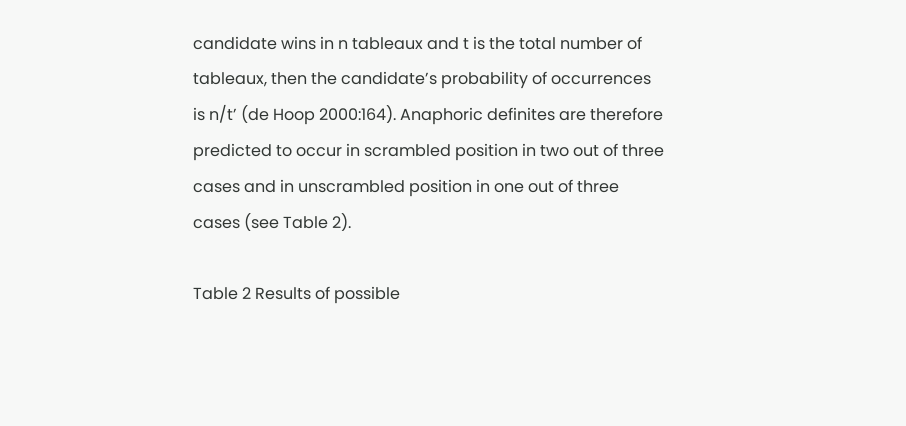candidate wins in n tableaux and t is the total number of tableaux, then the candidate’s probability of occurrences is n/t’ (de Hoop 2000:164). Anaphoric definites are therefore predicted to occur in scrambled position in two out of three cases and in unscrambled position in one out of three cases (see Table 2).

Table 2 Results of possible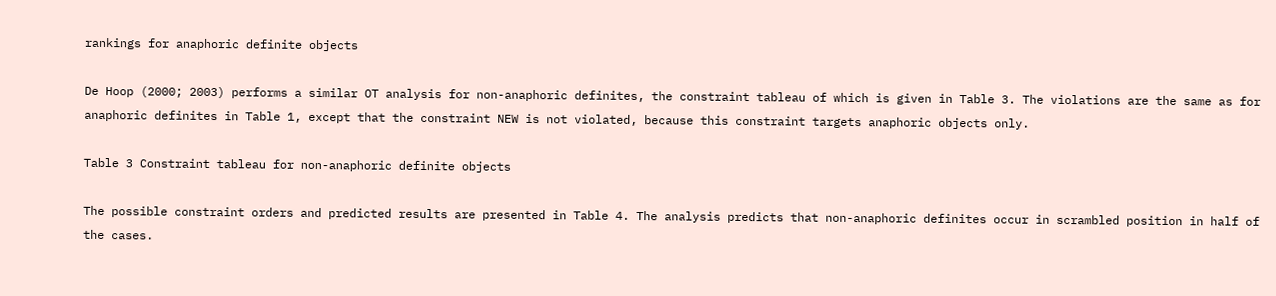rankings for anaphoric definite objects

De Hoop (2000; 2003) performs a similar OT analysis for non-anaphoric definites, the constraint tableau of which is given in Table 3. The violations are the same as for anaphoric definites in Table 1, except that the constraint NEW is not violated, because this constraint targets anaphoric objects only.

Table 3 Constraint tableau for non-anaphoric definite objects

The possible constraint orders and predicted results are presented in Table 4. The analysis predicts that non-anaphoric definites occur in scrambled position in half of the cases.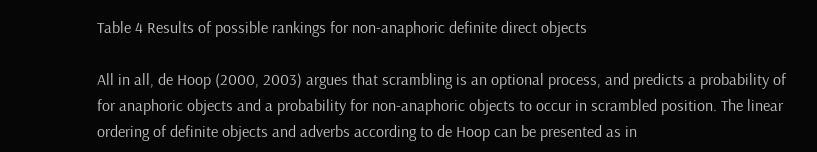Table 4 Results of possible rankings for non-anaphoric definite direct objects

All in all, de Hoop (2000, 2003) argues that scrambling is an optional process, and predicts a probability of for anaphoric objects and a probability for non-anaphoric objects to occur in scrambled position. The linear ordering of definite objects and adverbs according to de Hoop can be presented as in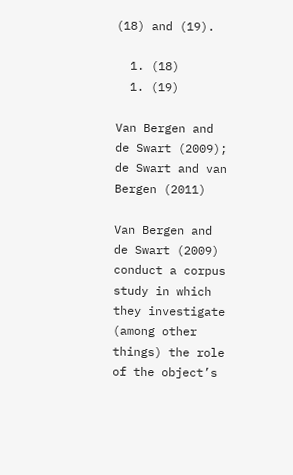(18) and (19).

  1. (18)
  1. (19)

Van Bergen and de Swart (2009); de Swart and van Bergen (2011)

Van Bergen and de Swart (2009) conduct a corpus study in which they investigate (among other things) the role of the object’s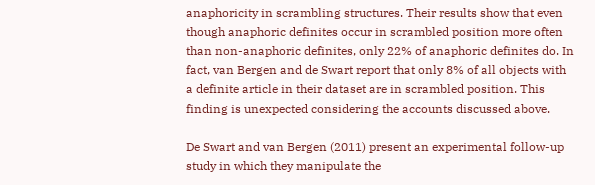anaphoricity in scrambling structures. Their results show that even though anaphoric definites occur in scrambled position more often than non-anaphoric definites, only 22% of anaphoric definites do. In fact, van Bergen and de Swart report that only 8% of all objects with a definite article in their dataset are in scrambled position. This finding is unexpected considering the accounts discussed above.

De Swart and van Bergen (2011) present an experimental follow-up study in which they manipulate the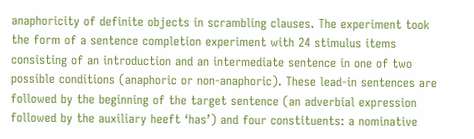anaphoricity of definite objects in scrambling clauses. The experiment took the form of a sentence completion experiment with 24 stimulus items consisting of an introduction and an intermediate sentence in one of two possible conditions (anaphoric or non-anaphoric). These lead-in sentences are followed by the beginning of the target sentence (an adverbial expression followed by the auxiliary heeft ‘has’) and four constituents: a nominative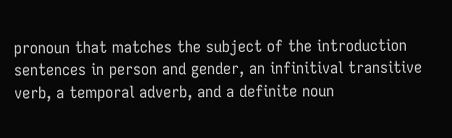pronoun that matches the subject of the introduction sentences in person and gender, an infinitival transitive verb, a temporal adverb, and a definite noun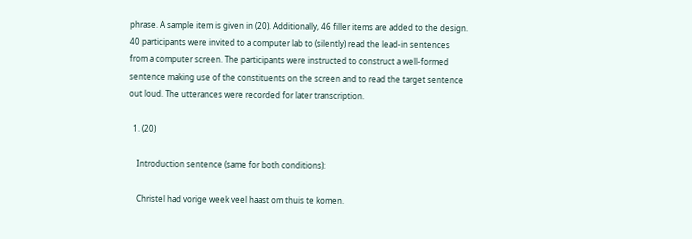phrase. A sample item is given in (20). Additionally, 46 filler items are added to the design. 40 participants were invited to a computer lab to (silently) read the lead-in sentences from a computer screen. The participants were instructed to construct a well-formed sentence making use of the constituents on the screen and to read the target sentence out loud. The utterances were recorded for later transcription.

  1. (20)

    Introduction sentence (same for both conditions):

    Christel had vorige week veel haast om thuis te komen.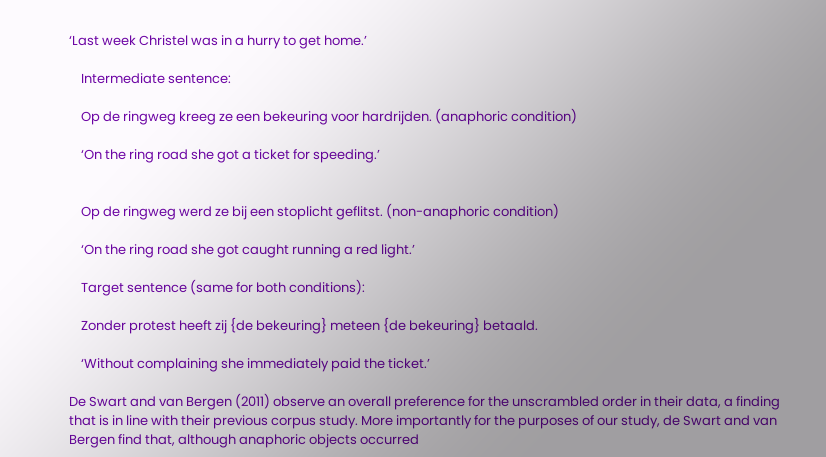‘Last week Christel was in a hurry to get home.’

    Intermediate sentence:

    Op de ringweg kreeg ze een bekeuring voor hardrijden. (anaphoric condition)

    ‘On the ring road she got a ticket for speeding.’


    Op de ringweg werd ze bij een stoplicht geflitst. (non-anaphoric condition)

    ‘On the ring road she got caught running a red light.’

    Target sentence (same for both conditions):

    Zonder protest heeft zij {de bekeuring} meteen {de bekeuring} betaald.

    ‘Without complaining she immediately paid the ticket.’

De Swart and van Bergen (2011) observe an overall preference for the unscrambled order in their data, a finding that is in line with their previous corpus study. More importantly for the purposes of our study, de Swart and van Bergen find that, although anaphoric objects occurred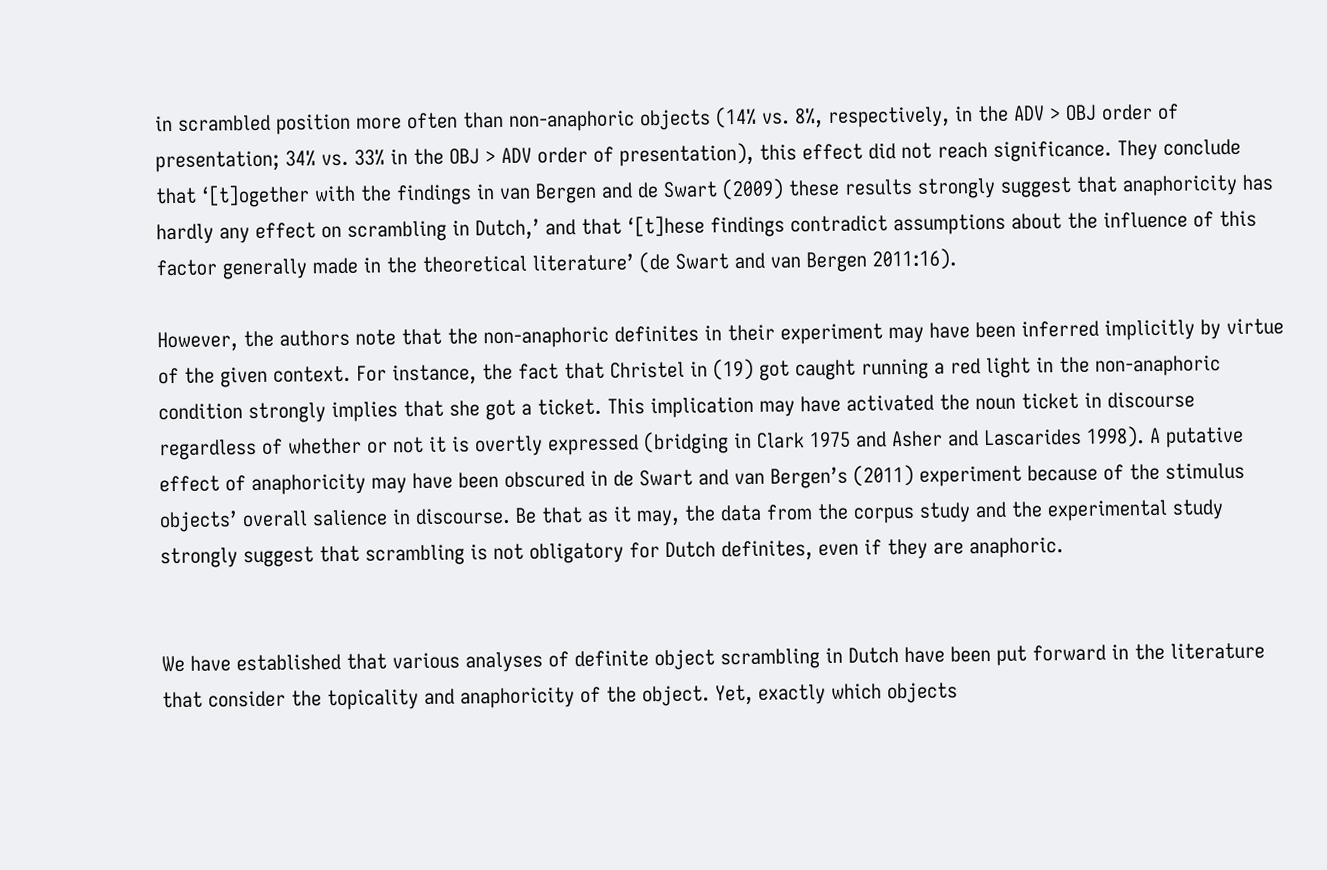in scrambled position more often than non-anaphoric objects (14% vs. 8%, respectively, in the ADV > OBJ order of presentation; 34% vs. 33% in the OBJ > ADV order of presentation), this effect did not reach significance. They conclude that ‘[t]ogether with the findings in van Bergen and de Swart (2009) these results strongly suggest that anaphoricity has hardly any effect on scrambling in Dutch,’ and that ‘[t]hese findings contradict assumptions about the influence of this factor generally made in the theoretical literature’ (de Swart and van Bergen 2011:16).

However, the authors note that the non-anaphoric definites in their experiment may have been inferred implicitly by virtue of the given context. For instance, the fact that Christel in (19) got caught running a red light in the non-anaphoric condition strongly implies that she got a ticket. This implication may have activated the noun ticket in discourse regardless of whether or not it is overtly expressed (bridging in Clark 1975 and Asher and Lascarides 1998). A putative effect of anaphoricity may have been obscured in de Swart and van Bergen’s (2011) experiment because of the stimulus objects’ overall salience in discourse. Be that as it may, the data from the corpus study and the experimental study strongly suggest that scrambling is not obligatory for Dutch definites, even if they are anaphoric.


We have established that various analyses of definite object scrambling in Dutch have been put forward in the literature that consider the topicality and anaphoricity of the object. Yet, exactly which objects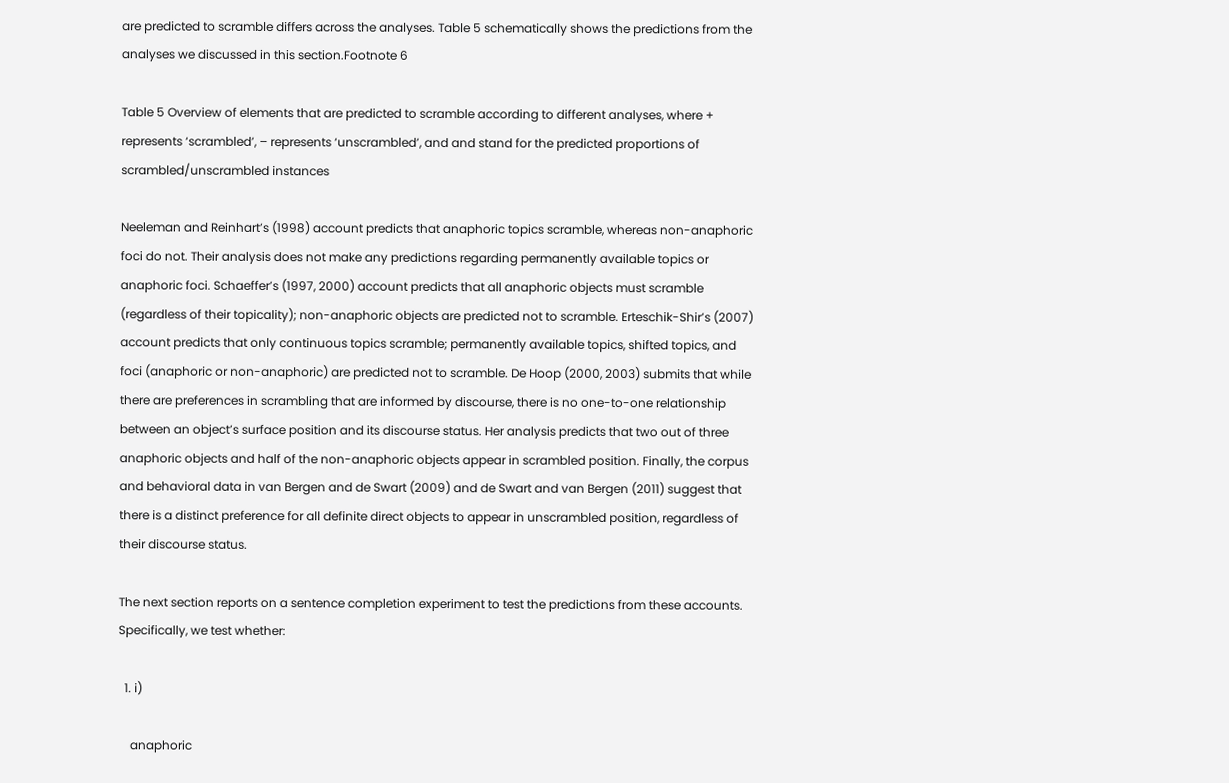are predicted to scramble differs across the analyses. Table 5 schematically shows the predictions from the analyses we discussed in this section.Footnote 6

Table 5 Overview of elements that are predicted to scramble according to different analyses, where + represents ‘scrambled’, – represents ‘unscrambled’, and and stand for the predicted proportions of scrambled/unscrambled instances

Neeleman and Reinhart’s (1998) account predicts that anaphoric topics scramble, whereas non-anaphoric foci do not. Their analysis does not make any predictions regarding permanently available topics or anaphoric foci. Schaeffer’s (1997, 2000) account predicts that all anaphoric objects must scramble (regardless of their topicality); non-anaphoric objects are predicted not to scramble. Erteschik-Shir’s (2007) account predicts that only continuous topics scramble; permanently available topics, shifted topics, and foci (anaphoric or non-anaphoric) are predicted not to scramble. De Hoop (2000, 2003) submits that while there are preferences in scrambling that are informed by discourse, there is no one-to-one relationship between an object’s surface position and its discourse status. Her analysis predicts that two out of three anaphoric objects and half of the non-anaphoric objects appear in scrambled position. Finally, the corpus and behavioral data in van Bergen and de Swart (2009) and de Swart and van Bergen (2011) suggest that there is a distinct preference for all definite direct objects to appear in unscrambled position, regardless of their discourse status.

The next section reports on a sentence completion experiment to test the predictions from these accounts. Specifically, we test whether:

  1. i)

    anaphoric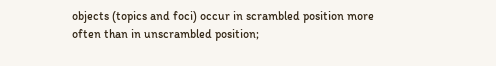objects (topics and foci) occur in scrambled position more often than in unscrambled position;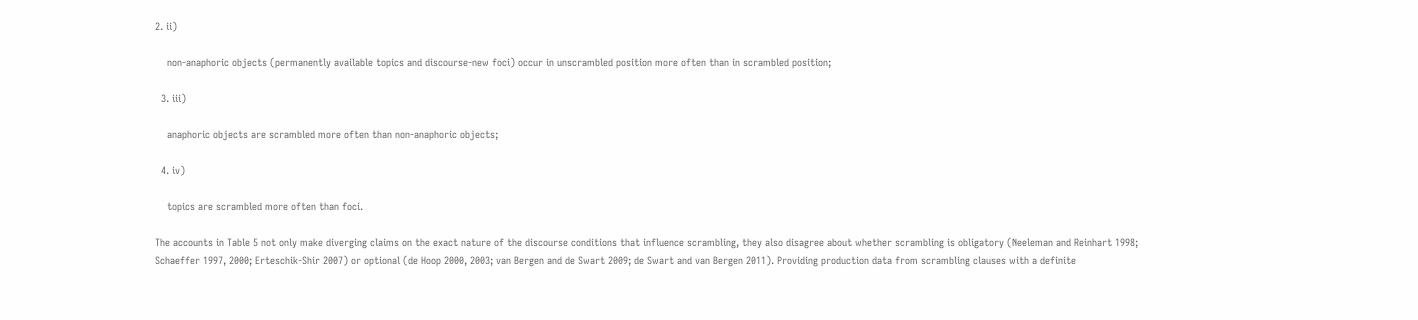2. ii)

    non-anaphoric objects (permanently available topics and discourse-new foci) occur in unscrambled position more often than in scrambled position;

  3. iii)

    anaphoric objects are scrambled more often than non-anaphoric objects;

  4. iv)

    topics are scrambled more often than foci.

The accounts in Table 5 not only make diverging claims on the exact nature of the discourse conditions that influence scrambling, they also disagree about whether scrambling is obligatory (Neeleman and Reinhart 1998; Schaeffer 1997, 2000; Erteschik-Shir 2007) or optional (de Hoop 2000, 2003; van Bergen and de Swart 2009; de Swart and van Bergen 2011). Providing production data from scrambling clauses with a definite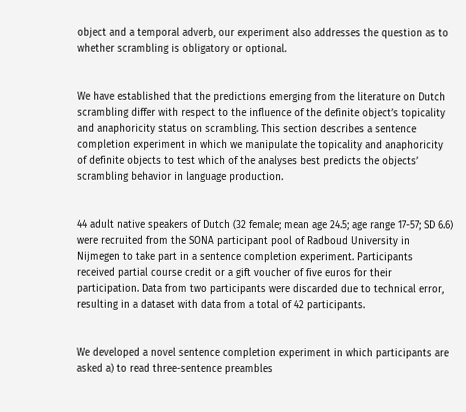object and a temporal adverb, our experiment also addresses the question as to whether scrambling is obligatory or optional.


We have established that the predictions emerging from the literature on Dutch scrambling differ with respect to the influence of the definite object’s topicality and anaphoricity status on scrambling. This section describes a sentence completion experiment in which we manipulate the topicality and anaphoricity of definite objects to test which of the analyses best predicts the objects’ scrambling behavior in language production.


44 adult native speakers of Dutch (32 female; mean age 24.5; age range 17-57; SD 6.6) were recruited from the SONA participant pool of Radboud University in Nijmegen to take part in a sentence completion experiment. Participants received partial course credit or a gift voucher of five euros for their participation. Data from two participants were discarded due to technical error, resulting in a dataset with data from a total of 42 participants.


We developed a novel sentence completion experiment in which participants are asked a) to read three-sentence preambles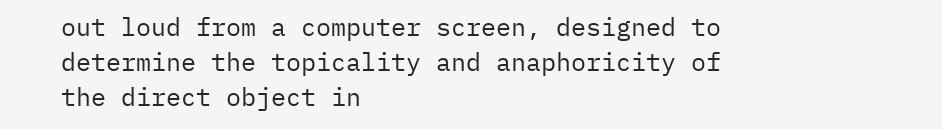out loud from a computer screen, designed to determine the topicality and anaphoricity of the direct object in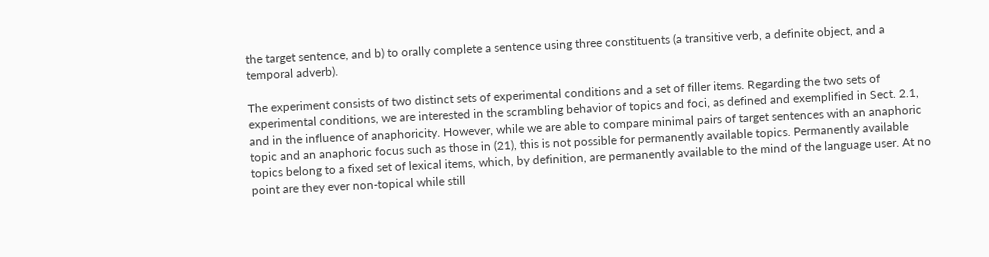the target sentence, and b) to orally complete a sentence using three constituents (a transitive verb, a definite object, and a temporal adverb).

The experiment consists of two distinct sets of experimental conditions and a set of filler items. Regarding the two sets of experimental conditions, we are interested in the scrambling behavior of topics and foci, as defined and exemplified in Sect. 2.1, and in the influence of anaphoricity. However, while we are able to compare minimal pairs of target sentences with an anaphoric topic and an anaphoric focus such as those in (21), this is not possible for permanently available topics. Permanently available topics belong to a fixed set of lexical items, which, by definition, are permanently available to the mind of the language user. At no point are they ever non-topical while still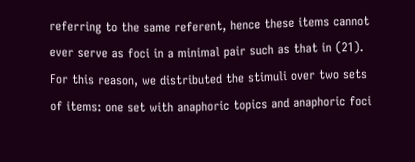referring to the same referent, hence these items cannot ever serve as foci in a minimal pair such as that in (21). For this reason, we distributed the stimuli over two sets of items: one set with anaphoric topics and anaphoric foci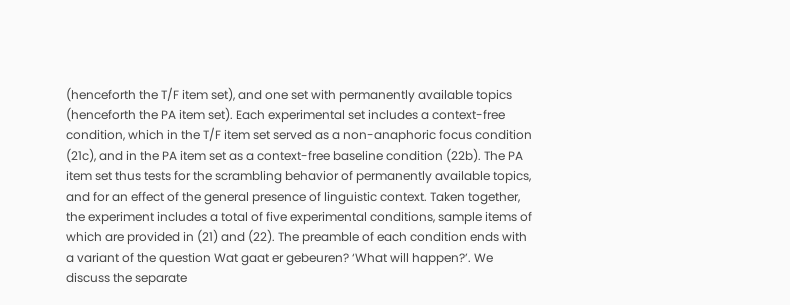(henceforth the T/F item set), and one set with permanently available topics (henceforth the PA item set). Each experimental set includes a context-free condition, which in the T/F item set served as a non-anaphoric focus condition (21c), and in the PA item set as a context-free baseline condition (22b). The PA item set thus tests for the scrambling behavior of permanently available topics, and for an effect of the general presence of linguistic context. Taken together, the experiment includes a total of five experimental conditions, sample items of which are provided in (21) and (22). The preamble of each condition ends with a variant of the question Wat gaat er gebeuren? ‘What will happen?’. We discuss the separate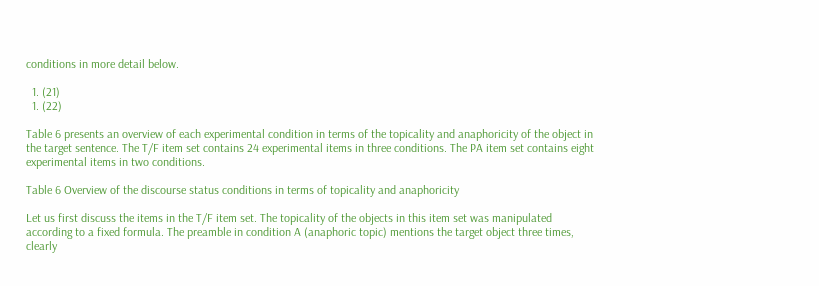conditions in more detail below.

  1. (21)
  1. (22)

Table 6 presents an overview of each experimental condition in terms of the topicality and anaphoricity of the object in the target sentence. The T/F item set contains 24 experimental items in three conditions. The PA item set contains eight experimental items in two conditions.

Table 6 Overview of the discourse status conditions in terms of topicality and anaphoricity

Let us first discuss the items in the T/F item set. The topicality of the objects in this item set was manipulated according to a fixed formula. The preamble in condition A (anaphoric topic) mentions the target object three times, clearly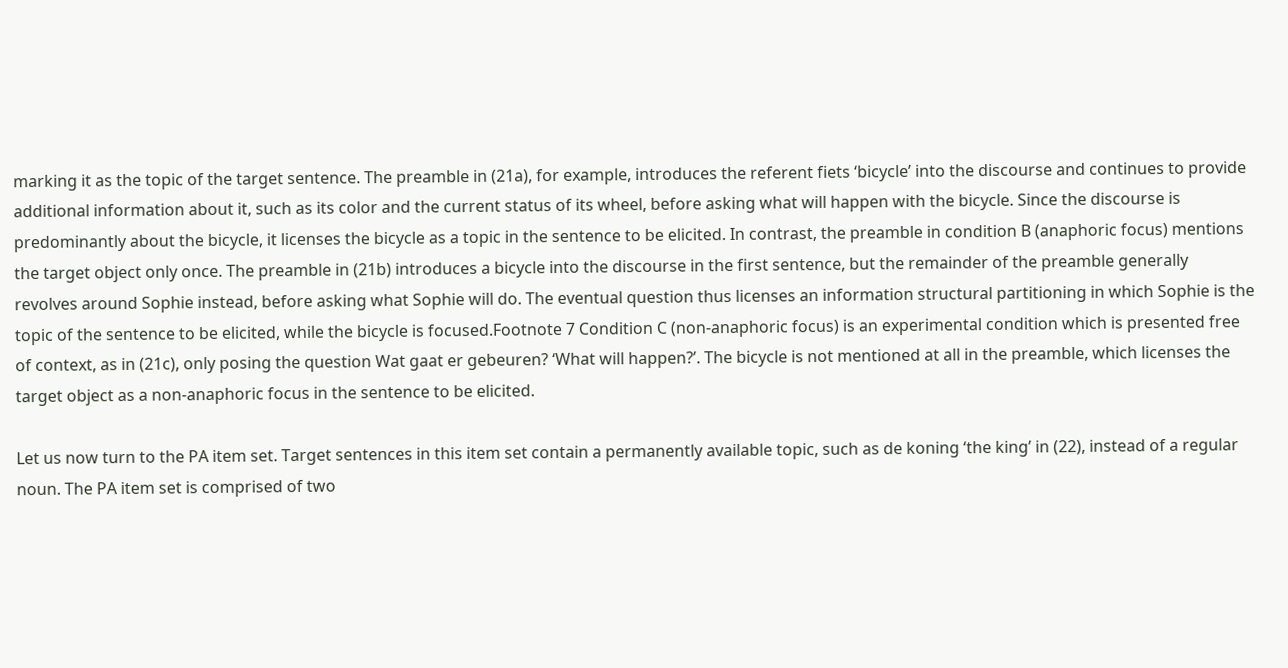marking it as the topic of the target sentence. The preamble in (21a), for example, introduces the referent fiets ‘bicycle’ into the discourse and continues to provide additional information about it, such as its color and the current status of its wheel, before asking what will happen with the bicycle. Since the discourse is predominantly about the bicycle, it licenses the bicycle as a topic in the sentence to be elicited. In contrast, the preamble in condition B (anaphoric focus) mentions the target object only once. The preamble in (21b) introduces a bicycle into the discourse in the first sentence, but the remainder of the preamble generally revolves around Sophie instead, before asking what Sophie will do. The eventual question thus licenses an information structural partitioning in which Sophie is the topic of the sentence to be elicited, while the bicycle is focused.Footnote 7 Condition C (non-anaphoric focus) is an experimental condition which is presented free of context, as in (21c), only posing the question Wat gaat er gebeuren? ‘What will happen?’. The bicycle is not mentioned at all in the preamble, which licenses the target object as a non-anaphoric focus in the sentence to be elicited.

Let us now turn to the PA item set. Target sentences in this item set contain a permanently available topic, such as de koning ‘the king’ in (22), instead of a regular noun. The PA item set is comprised of two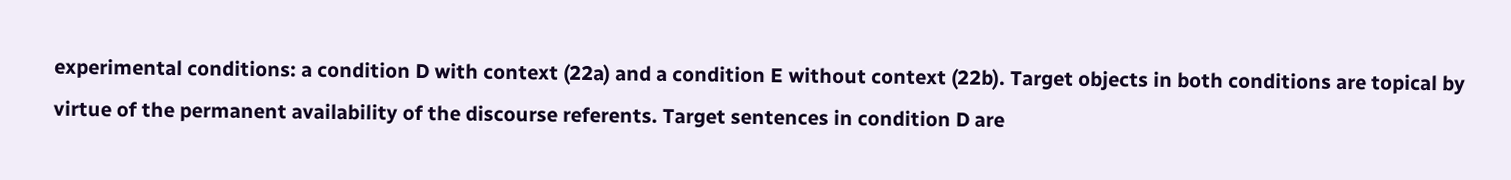experimental conditions: a condition D with context (22a) and a condition E without context (22b). Target objects in both conditions are topical by virtue of the permanent availability of the discourse referents. Target sentences in condition D are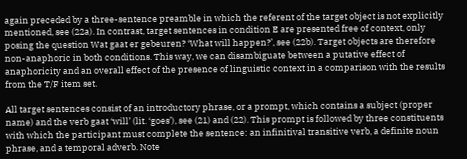again preceded by a three-sentence preamble in which the referent of the target object is not explicitly mentioned, see (22a). In contrast, target sentences in condition E are presented free of context, only posing the question Wat gaat er gebeuren? ‘What will happen?’, see (22b). Target objects are therefore non-anaphoric in both conditions. This way, we can disambiguate between a putative effect of anaphoricity and an overall effect of the presence of linguistic context in a comparison with the results from the T/F item set.

All target sentences consist of an introductory phrase, or a prompt, which contains a subject (proper name) and the verb gaat ‘will’ (lit. ‘goes’), see (21) and (22). This prompt is followed by three constituents with which the participant must complete the sentence: an infinitival transitive verb, a definite noun phrase, and a temporal adverb. Note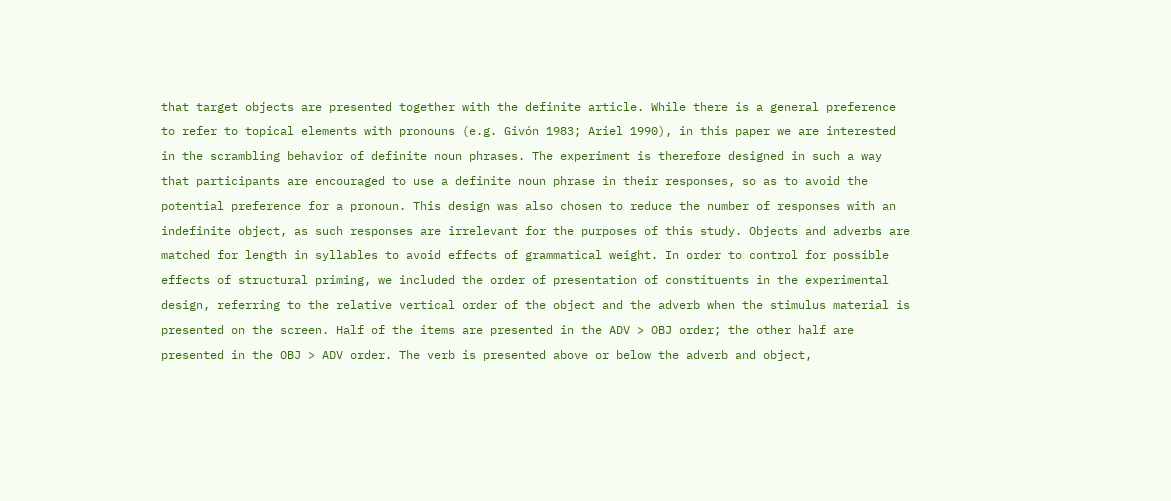that target objects are presented together with the definite article. While there is a general preference to refer to topical elements with pronouns (e.g. Givón 1983; Ariel 1990), in this paper we are interested in the scrambling behavior of definite noun phrases. The experiment is therefore designed in such a way that participants are encouraged to use a definite noun phrase in their responses, so as to avoid the potential preference for a pronoun. This design was also chosen to reduce the number of responses with an indefinite object, as such responses are irrelevant for the purposes of this study. Objects and adverbs are matched for length in syllables to avoid effects of grammatical weight. In order to control for possible effects of structural priming, we included the order of presentation of constituents in the experimental design, referring to the relative vertical order of the object and the adverb when the stimulus material is presented on the screen. Half of the items are presented in the ADV > OBJ order; the other half are presented in the OBJ > ADV order. The verb is presented above or below the adverb and object,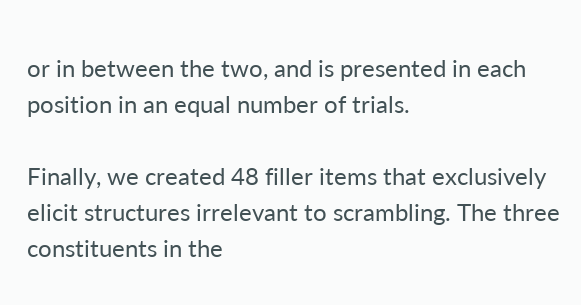or in between the two, and is presented in each position in an equal number of trials.

Finally, we created 48 filler items that exclusively elicit structures irrelevant to scrambling. The three constituents in the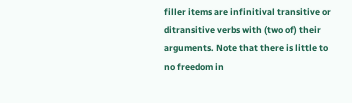filler items are infinitival transitive or ditransitive verbs with (two of) their arguments. Note that there is little to no freedom in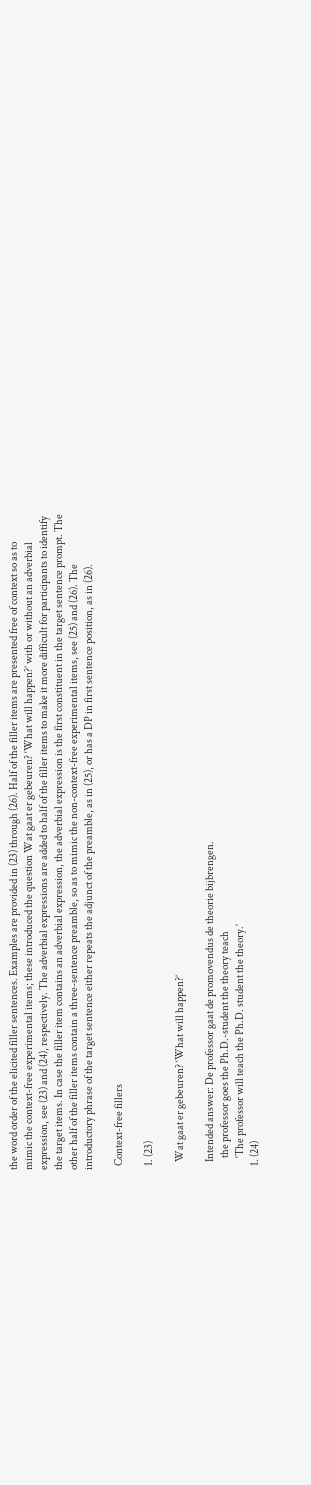the word order of the elicited filler sentences. Examples are provided in (23) through (26). Half of the filler items are presented free of context so as to mimic the context-free experimental items; these introduced the question Wat gaat er gebeuren? ‘What will happen?’ with or without an adverbial expression, see (23) and (24), respectively. The adverbial expressions are added to half of the filler items to make it more difficult for participants to identify the target items. In case the filler item contains an adverbial expression, the adverbial expression is the first constituent in the target sentence prompt. The other half of the filler items contain a three-sentence preamble, so as to mimic the non-context-free experimental items, see (25) and (26). The introductory phrase of the target sentence either repeats the adjunct of the preamble, as in (25), or has a DP in first sentence position, as in (26).

  Context-free fillers

  1. (23)

    Wat gaat er gebeuren? ‘What will happen?’

    Intended answer: De professor gaat de promovendus de theorie bijbrengen.
      the professor goes the Ph.D.-student the theory teach
      ‘The professor will teach the Ph.D. student the theory.’
  1. (24)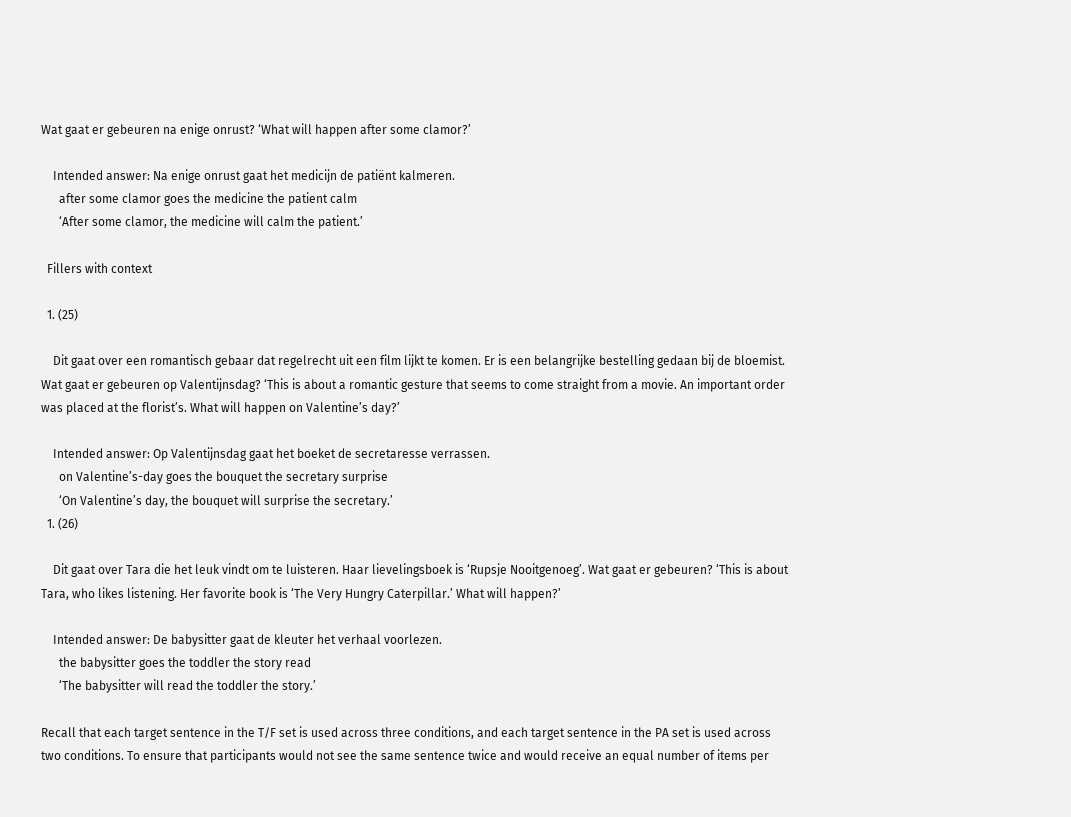Wat gaat er gebeuren na enige onrust? ‘What will happen after some clamor?’

    Intended answer: Na enige onrust gaat het medicijn de patiënt kalmeren.
      after some clamor goes the medicine the patient calm
      ‘After some clamor, the medicine will calm the patient.’

  Fillers with context

  1. (25)

    Dit gaat over een romantisch gebaar dat regelrecht uit een film lijkt te komen. Er is een belangrijke bestelling gedaan bij de bloemist. Wat gaat er gebeuren op Valentijnsdag? ‘This is about a romantic gesture that seems to come straight from a movie. An important order was placed at the florist’s. What will happen on Valentine’s day?’

    Intended answer: Op Valentijnsdag gaat het boeket de secretaresse verrassen.
      on Valentine’s-day goes the bouquet the secretary surprise
      ‘On Valentine’s day, the bouquet will surprise the secretary.’
  1. (26)

    Dit gaat over Tara die het leuk vindt om te luisteren. Haar lievelingsboek is ‘Rupsje Nooitgenoeg’. Wat gaat er gebeuren? ‘This is about Tara, who likes listening. Her favorite book is ‘The Very Hungry Caterpillar.’ What will happen?’

    Intended answer: De babysitter gaat de kleuter het verhaal voorlezen.
      the babysitter goes the toddler the story read
      ‘The babysitter will read the toddler the story.’

Recall that each target sentence in the T/F set is used across three conditions, and each target sentence in the PA set is used across two conditions. To ensure that participants would not see the same sentence twice and would receive an equal number of items per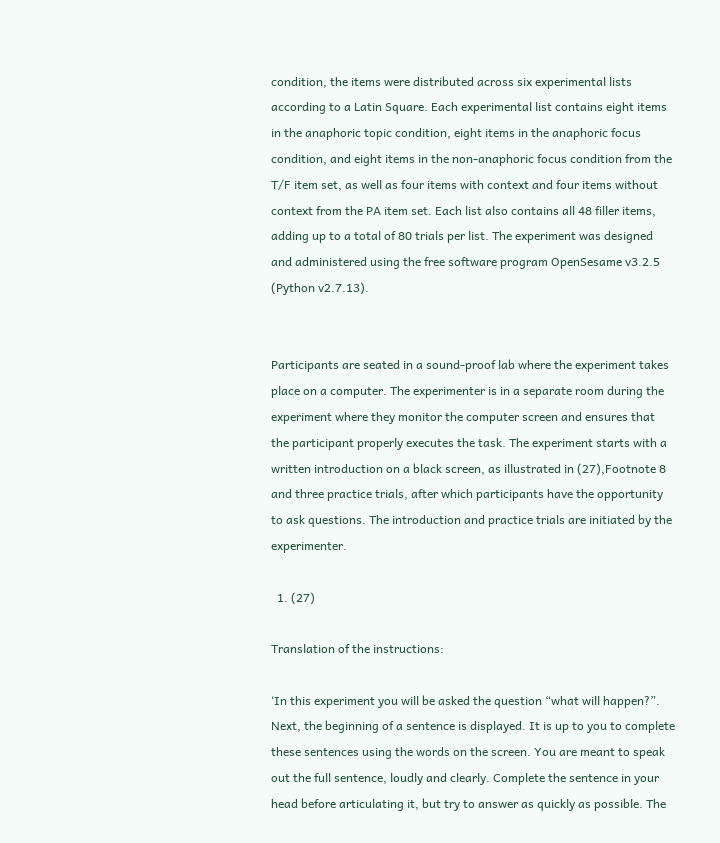condition, the items were distributed across six experimental lists according to a Latin Square. Each experimental list contains eight items in the anaphoric topic condition, eight items in the anaphoric focus condition, and eight items in the non-anaphoric focus condition from the T/F item set, as well as four items with context and four items without context from the PA item set. Each list also contains all 48 filler items, adding up to a total of 80 trials per list. The experiment was designed and administered using the free software program OpenSesame v3.2.5 (Python v2.7.13).


Participants are seated in a sound-proof lab where the experiment takes place on a computer. The experimenter is in a separate room during the experiment where they monitor the computer screen and ensures that the participant properly executes the task. The experiment starts with a written introduction on a black screen, as illustrated in (27),Footnote 8 and three practice trials, after which participants have the opportunity to ask questions. The introduction and practice trials are initiated by the experimenter.

  1. (27)

Translation of the instructions:

‘In this experiment you will be asked the question “what will happen?”. Next, the beginning of a sentence is displayed. It is up to you to complete these sentences using the words on the screen. You are meant to speak out the full sentence, loudly and clearly. Complete the sentence in your head before articulating it, but try to answer as quickly as possible. The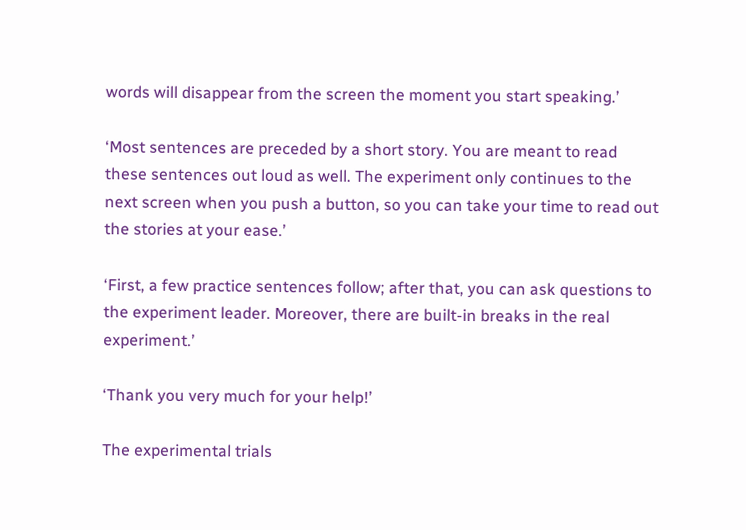words will disappear from the screen the moment you start speaking.’

‘Most sentences are preceded by a short story. You are meant to read these sentences out loud as well. The experiment only continues to the next screen when you push a button, so you can take your time to read out the stories at your ease.’

‘First, a few practice sentences follow; after that, you can ask questions to the experiment leader. Moreover, there are built-in breaks in the real experiment.’

‘Thank you very much for your help!’

The experimental trials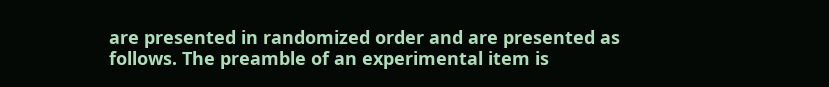are presented in randomized order and are presented as follows. The preamble of an experimental item is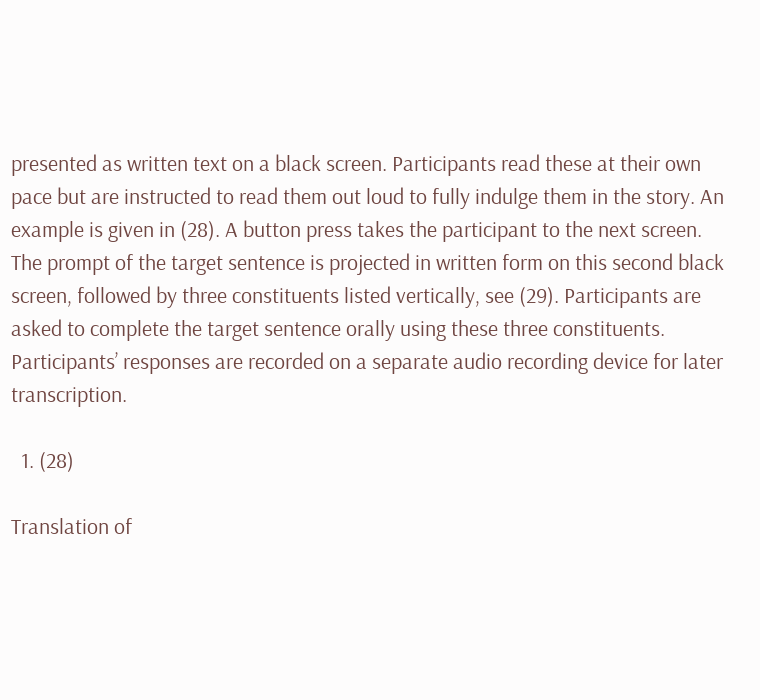presented as written text on a black screen. Participants read these at their own pace but are instructed to read them out loud to fully indulge them in the story. An example is given in (28). A button press takes the participant to the next screen. The prompt of the target sentence is projected in written form on this second black screen, followed by three constituents listed vertically, see (29). Participants are asked to complete the target sentence orally using these three constituents. Participants’ responses are recorded on a separate audio recording device for later transcription.

  1. (28)

Translation of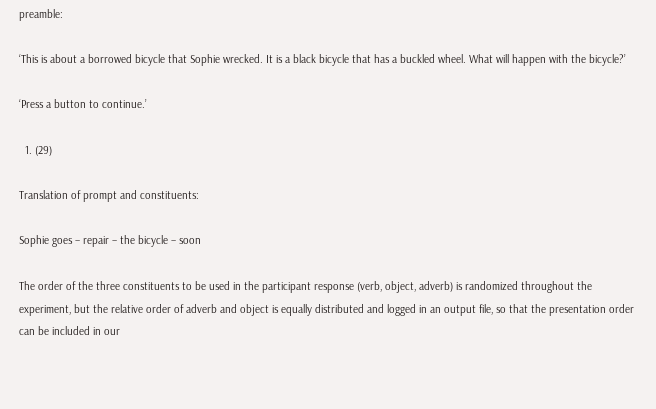preamble:

‘This is about a borrowed bicycle that Sophie wrecked. It is a black bicycle that has a buckled wheel. What will happen with the bicycle?’

‘Press a button to continue.’

  1. (29)

Translation of prompt and constituents:

Sophie goes – repair – the bicycle – soon

The order of the three constituents to be used in the participant response (verb, object, adverb) is randomized throughout the experiment, but the relative order of adverb and object is equally distributed and logged in an output file, so that the presentation order can be included in our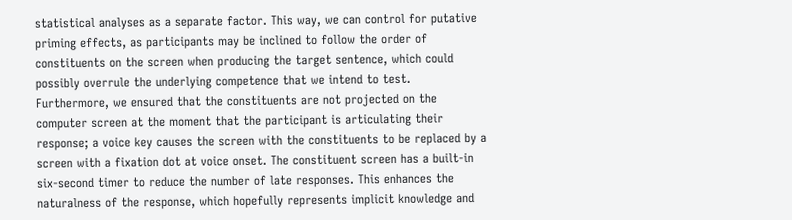statistical analyses as a separate factor. This way, we can control for putative priming effects, as participants may be inclined to follow the order of constituents on the screen when producing the target sentence, which could possibly overrule the underlying competence that we intend to test. Furthermore, we ensured that the constituents are not projected on the computer screen at the moment that the participant is articulating their response; a voice key causes the screen with the constituents to be replaced by a screen with a fixation dot at voice onset. The constituent screen has a built-in six-second timer to reduce the number of late responses. This enhances the naturalness of the response, which hopefully represents implicit knowledge and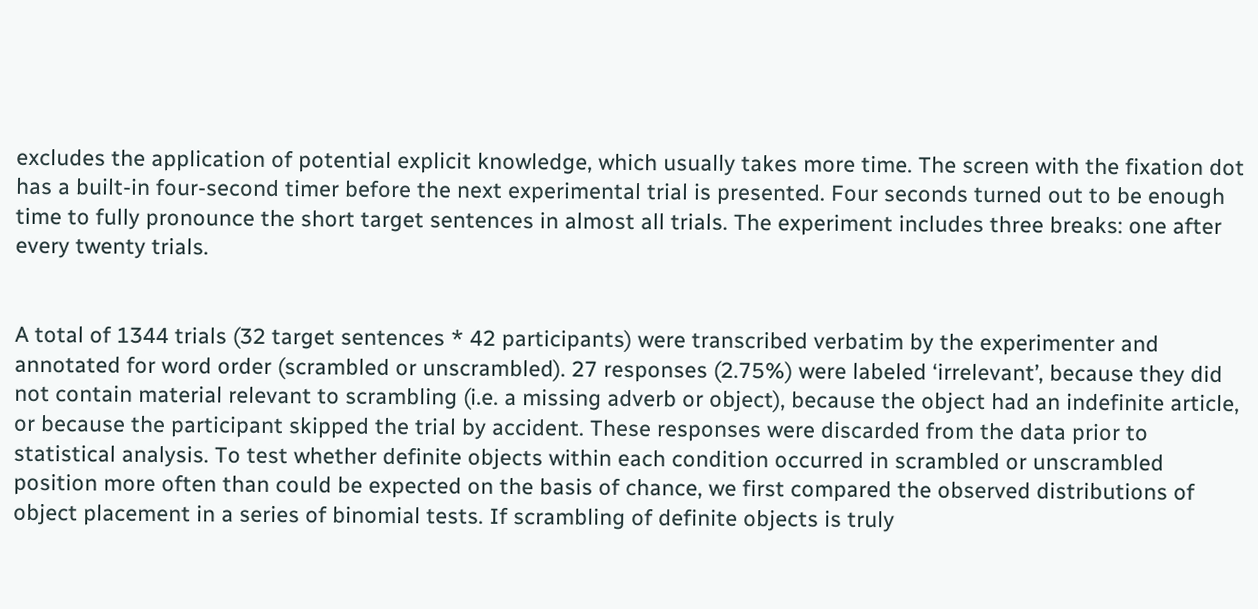excludes the application of potential explicit knowledge, which usually takes more time. The screen with the fixation dot has a built-in four-second timer before the next experimental trial is presented. Four seconds turned out to be enough time to fully pronounce the short target sentences in almost all trials. The experiment includes three breaks: one after every twenty trials.


A total of 1344 trials (32 target sentences * 42 participants) were transcribed verbatim by the experimenter and annotated for word order (scrambled or unscrambled). 27 responses (2.75%) were labeled ‘irrelevant’, because they did not contain material relevant to scrambling (i.e. a missing adverb or object), because the object had an indefinite article, or because the participant skipped the trial by accident. These responses were discarded from the data prior to statistical analysis. To test whether definite objects within each condition occurred in scrambled or unscrambled position more often than could be expected on the basis of chance, we first compared the observed distributions of object placement in a series of binomial tests. If scrambling of definite objects is truly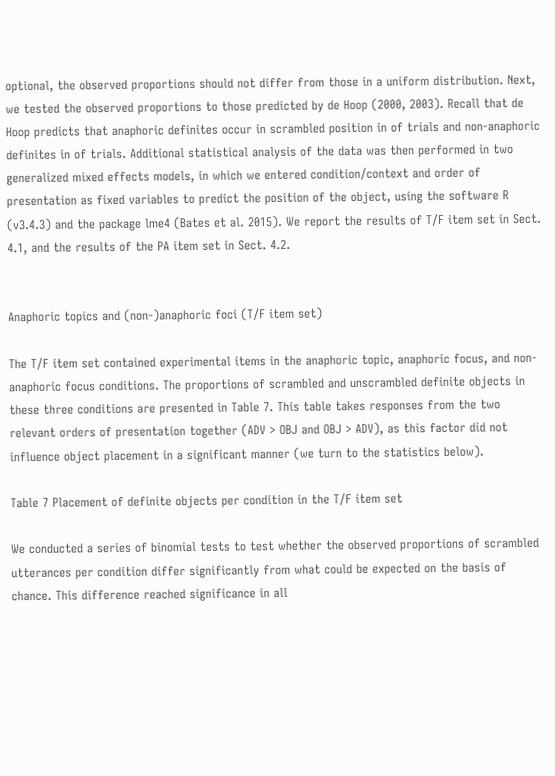optional, the observed proportions should not differ from those in a uniform distribution. Next, we tested the observed proportions to those predicted by de Hoop (2000, 2003). Recall that de Hoop predicts that anaphoric definites occur in scrambled position in of trials and non-anaphoric definites in of trials. Additional statistical analysis of the data was then performed in two generalized mixed effects models, in which we entered condition/context and order of presentation as fixed variables to predict the position of the object, using the software R (v3.4.3) and the package lme4 (Bates et al. 2015). We report the results of T/F item set in Sect. 4.1, and the results of the PA item set in Sect. 4.2.


Anaphoric topics and (non-)anaphoric foci (T/F item set)

The T/F item set contained experimental items in the anaphoric topic, anaphoric focus, and non-anaphoric focus conditions. The proportions of scrambled and unscrambled definite objects in these three conditions are presented in Table 7. This table takes responses from the two relevant orders of presentation together (ADV > OBJ and OBJ > ADV), as this factor did not influence object placement in a significant manner (we turn to the statistics below).

Table 7 Placement of definite objects per condition in the T/F item set

We conducted a series of binomial tests to test whether the observed proportions of scrambled utterances per condition differ significantly from what could be expected on the basis of chance. This difference reached significance in all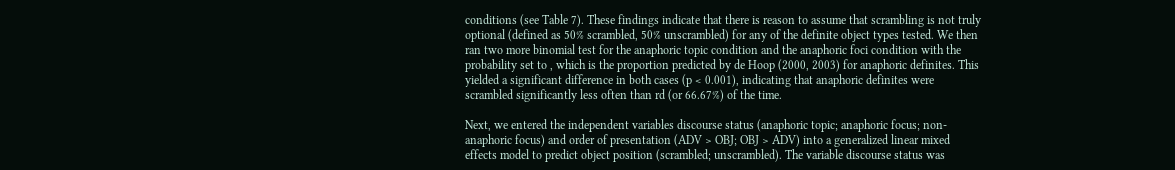conditions (see Table 7). These findings indicate that there is reason to assume that scrambling is not truly optional (defined as 50% scrambled, 50% unscrambled) for any of the definite object types tested. We then ran two more binomial test for the anaphoric topic condition and the anaphoric foci condition with the probability set to , which is the proportion predicted by de Hoop (2000, 2003) for anaphoric definites. This yielded a significant difference in both cases (p < 0.001), indicating that anaphoric definites were scrambled significantly less often than rd (or 66.67%) of the time.

Next, we entered the independent variables discourse status (anaphoric topic; anaphoric focus; non-anaphoric focus) and order of presentation (ADV > OBJ; OBJ > ADV) into a generalized linear mixed effects model to predict object position (scrambled; unscrambled). The variable discourse status was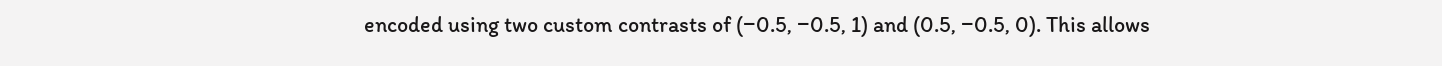encoded using two custom contrasts of (−0.5, −0.5, 1) and (0.5, −0.5, 0). This allows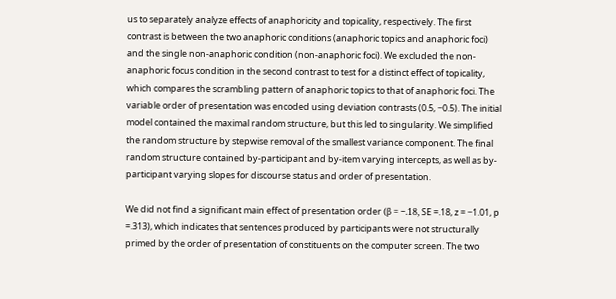us to separately analyze effects of anaphoricity and topicality, respectively. The first contrast is between the two anaphoric conditions (anaphoric topics and anaphoric foci) and the single non-anaphoric condition (non-anaphoric foci). We excluded the non-anaphoric focus condition in the second contrast to test for a distinct effect of topicality, which compares the scrambling pattern of anaphoric topics to that of anaphoric foci. The variable order of presentation was encoded using deviation contrasts (0.5, −0.5). The initial model contained the maximal random structure, but this led to singularity. We simplified the random structure by stepwise removal of the smallest variance component. The final random structure contained by-participant and by-item varying intercepts, as well as by-participant varying slopes for discourse status and order of presentation.

We did not find a significant main effect of presentation order (β = −.18, SE =.18, z = −1.01, p =.313), which indicates that sentences produced by participants were not structurally primed by the order of presentation of constituents on the computer screen. The two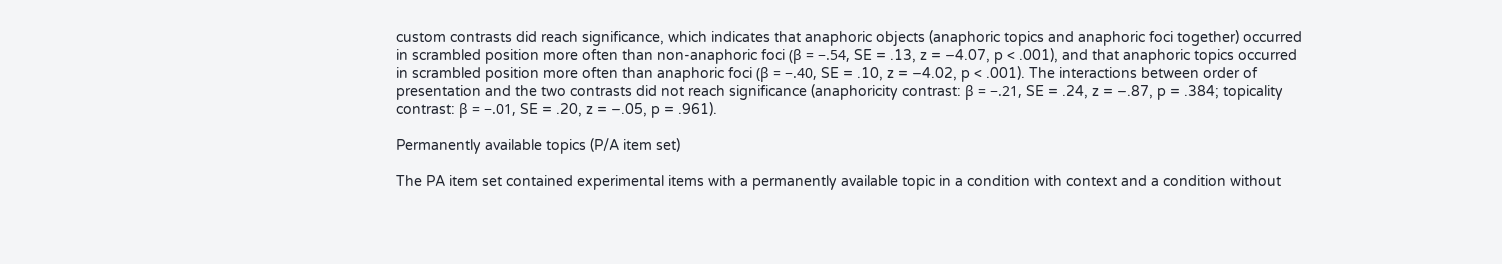custom contrasts did reach significance, which indicates that anaphoric objects (anaphoric topics and anaphoric foci together) occurred in scrambled position more often than non-anaphoric foci (β = −.54, SE = .13, z = −4.07, p < .001), and that anaphoric topics occurred in scrambled position more often than anaphoric foci (β = −.40, SE = .10, z = −4.02, p < .001). The interactions between order of presentation and the two contrasts did not reach significance (anaphoricity contrast: β = −.21, SE = .24, z = −.87, p = .384; topicality contrast: β = −.01, SE = .20, z = −.05, p = .961).

Permanently available topics (P/A item set)

The PA item set contained experimental items with a permanently available topic in a condition with context and a condition without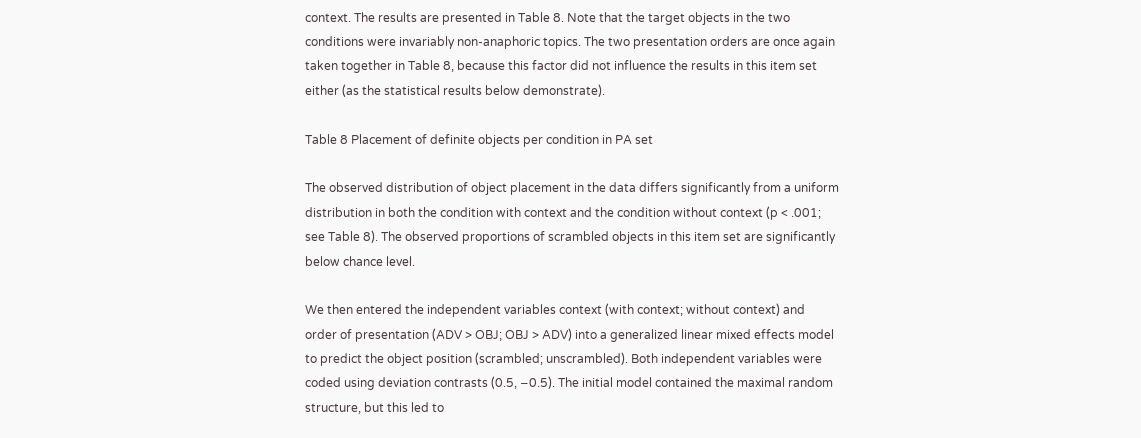context. The results are presented in Table 8. Note that the target objects in the two conditions were invariably non-anaphoric topics. The two presentation orders are once again taken together in Table 8, because this factor did not influence the results in this item set either (as the statistical results below demonstrate).

Table 8 Placement of definite objects per condition in PA set

The observed distribution of object placement in the data differs significantly from a uniform distribution in both the condition with context and the condition without context (p < .001; see Table 8). The observed proportions of scrambled objects in this item set are significantly below chance level.

We then entered the independent variables context (with context; without context) and order of presentation (ADV > OBJ; OBJ > ADV) into a generalized linear mixed effects model to predict the object position (scrambled; unscrambled). Both independent variables were coded using deviation contrasts (0.5, −0.5). The initial model contained the maximal random structure, but this led to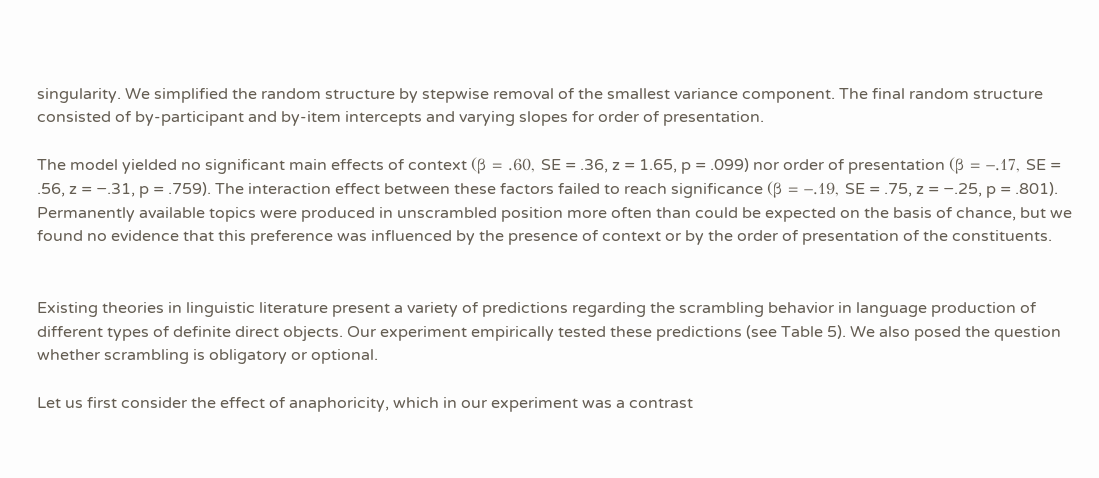singularity. We simplified the random structure by stepwise removal of the smallest variance component. The final random structure consisted of by-participant and by-item intercepts and varying slopes for order of presentation.

The model yielded no significant main effects of context (β = .60, SE = .36, z = 1.65, p = .099) nor order of presentation (β = −.17, SE = .56, z = −.31, p = .759). The interaction effect between these factors failed to reach significance (β = −.19, SE = .75, z = −.25, p = .801). Permanently available topics were produced in unscrambled position more often than could be expected on the basis of chance, but we found no evidence that this preference was influenced by the presence of context or by the order of presentation of the constituents.


Existing theories in linguistic literature present a variety of predictions regarding the scrambling behavior in language production of different types of definite direct objects. Our experiment empirically tested these predictions (see Table 5). We also posed the question whether scrambling is obligatory or optional.

Let us first consider the effect of anaphoricity, which in our experiment was a contrast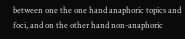between one the one hand anaphoric topics and foci, and on the other hand non-anaphoric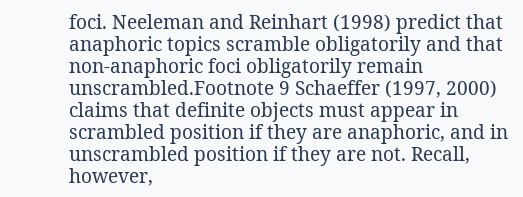foci. Neeleman and Reinhart (1998) predict that anaphoric topics scramble obligatorily and that non-anaphoric foci obligatorily remain unscrambled.Footnote 9 Schaeffer (1997, 2000) claims that definite objects must appear in scrambled position if they are anaphoric, and in unscrambled position if they are not. Recall, however,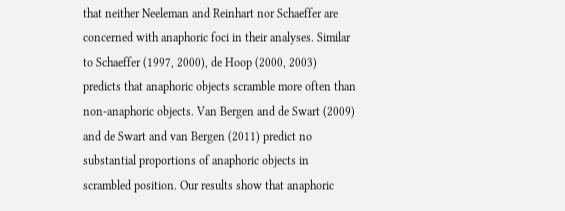that neither Neeleman and Reinhart nor Schaeffer are concerned with anaphoric foci in their analyses. Similar to Schaeffer (1997, 2000), de Hoop (2000, 2003) predicts that anaphoric objects scramble more often than non-anaphoric objects. Van Bergen and de Swart (2009) and de Swart and van Bergen (2011) predict no substantial proportions of anaphoric objects in scrambled position. Our results show that anaphoric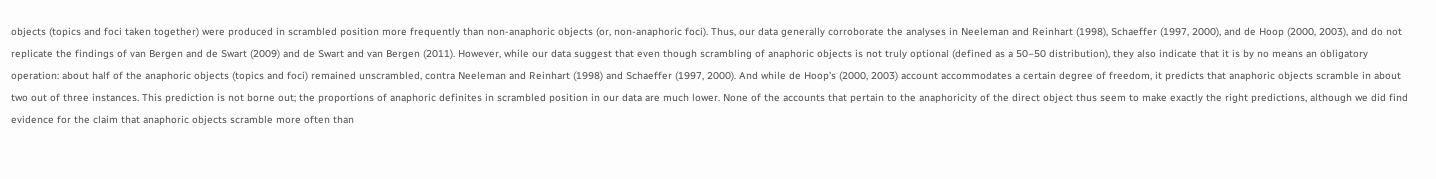objects (topics and foci taken together) were produced in scrambled position more frequently than non-anaphoric objects (or, non-anaphoric foci). Thus, our data generally corroborate the analyses in Neeleman and Reinhart (1998), Schaeffer (1997, 2000), and de Hoop (2000, 2003), and do not replicate the findings of van Bergen and de Swart (2009) and de Swart and van Bergen (2011). However, while our data suggest that even though scrambling of anaphoric objects is not truly optional (defined as a 50–50 distribution), they also indicate that it is by no means an obligatory operation: about half of the anaphoric objects (topics and foci) remained unscrambled, contra Neeleman and Reinhart (1998) and Schaeffer (1997, 2000). And while de Hoop’s (2000, 2003) account accommodates a certain degree of freedom, it predicts that anaphoric objects scramble in about two out of three instances. This prediction is not borne out; the proportions of anaphoric definites in scrambled position in our data are much lower. None of the accounts that pertain to the anaphoricity of the direct object thus seem to make exactly the right predictions, although we did find evidence for the claim that anaphoric objects scramble more often than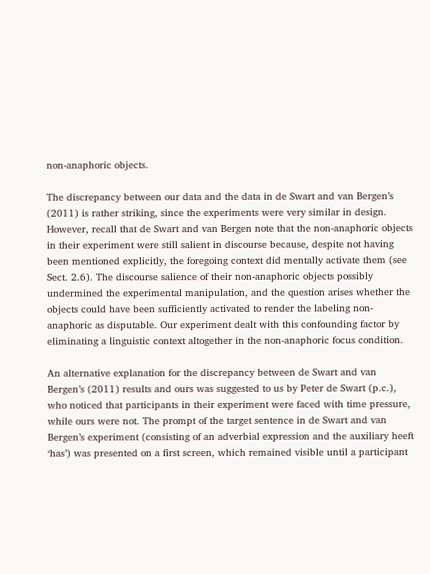non-anaphoric objects.

The discrepancy between our data and the data in de Swart and van Bergen’s (2011) is rather striking, since the experiments were very similar in design. However, recall that de Swart and van Bergen note that the non-anaphoric objects in their experiment were still salient in discourse because, despite not having been mentioned explicitly, the foregoing context did mentally activate them (see Sect. 2.6). The discourse salience of their non-anaphoric objects possibly undermined the experimental manipulation, and the question arises whether the objects could have been sufficiently activated to render the labeling non-anaphoric as disputable. Our experiment dealt with this confounding factor by eliminating a linguistic context altogether in the non-anaphoric focus condition.

An alternative explanation for the discrepancy between de Swart and van Bergen’s (2011) results and ours was suggested to us by Peter de Swart (p.c.), who noticed that participants in their experiment were faced with time pressure, while ours were not. The prompt of the target sentence in de Swart and van Bergen’s experiment (consisting of an adverbial expression and the auxiliary heeft ‘has’) was presented on a first screen, which remained visible until a participant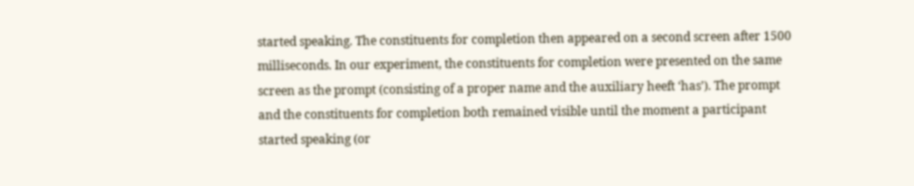started speaking. The constituents for completion then appeared on a second screen after 1500 milliseconds. In our experiment, the constituents for completion were presented on the same screen as the prompt (consisting of a proper name and the auxiliary heeft ‘has’). The prompt and the constituents for completion both remained visible until the moment a participant started speaking (or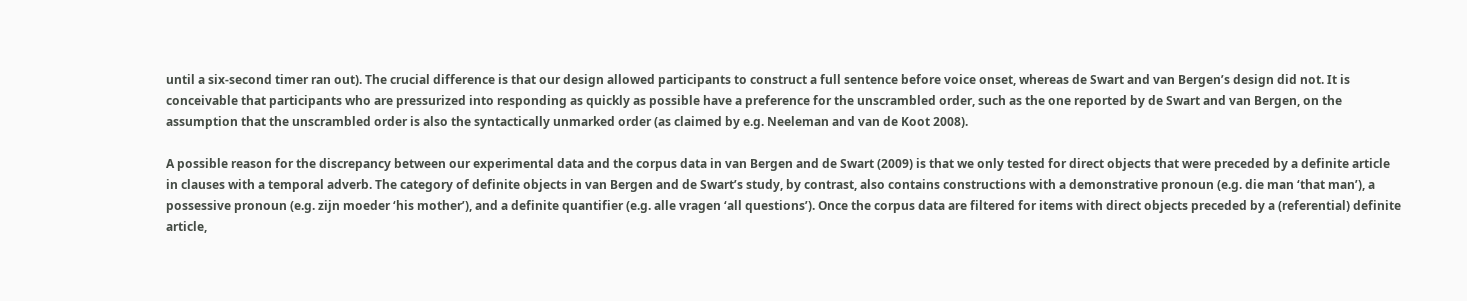until a six-second timer ran out). The crucial difference is that our design allowed participants to construct a full sentence before voice onset, whereas de Swart and van Bergen’s design did not. It is conceivable that participants who are pressurized into responding as quickly as possible have a preference for the unscrambled order, such as the one reported by de Swart and van Bergen, on the assumption that the unscrambled order is also the syntactically unmarked order (as claimed by e.g. Neeleman and van de Koot 2008).

A possible reason for the discrepancy between our experimental data and the corpus data in van Bergen and de Swart (2009) is that we only tested for direct objects that were preceded by a definite article in clauses with a temporal adverb. The category of definite objects in van Bergen and de Swart’s study, by contrast, also contains constructions with a demonstrative pronoun (e.g. die man ‘that man’), a possessive pronoun (e.g. zijn moeder ‘his mother’), and a definite quantifier (e.g. alle vragen ‘all questions’). Once the corpus data are filtered for items with direct objects preceded by a (referential) definite article,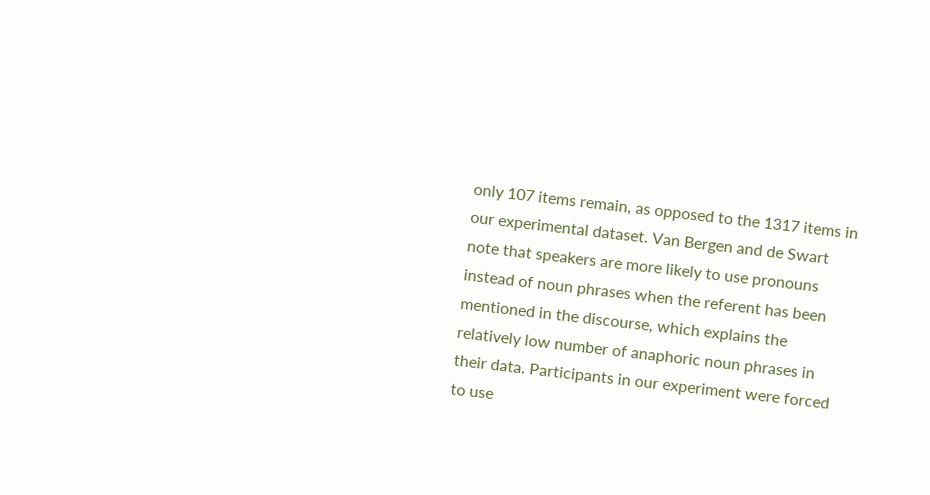only 107 items remain, as opposed to the 1317 items in our experimental dataset. Van Bergen and de Swart note that speakers are more likely to use pronouns instead of noun phrases when the referent has been mentioned in the discourse, which explains the relatively low number of anaphoric noun phrases in their data. Participants in our experiment were forced to use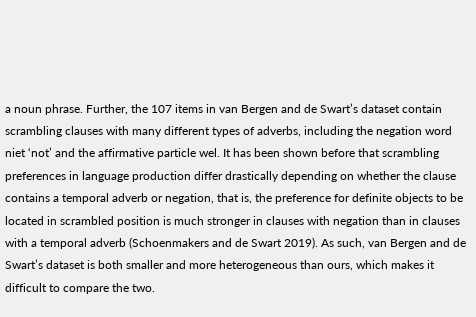a noun phrase. Further, the 107 items in van Bergen and de Swart’s dataset contain scrambling clauses with many different types of adverbs, including the negation word niet ‘not’ and the affirmative particle wel. It has been shown before that scrambling preferences in language production differ drastically depending on whether the clause contains a temporal adverb or negation, that is, the preference for definite objects to be located in scrambled position is much stronger in clauses with negation than in clauses with a temporal adverb (Schoenmakers and de Swart 2019). As such, van Bergen and de Swart’s dataset is both smaller and more heterogeneous than ours, which makes it difficult to compare the two.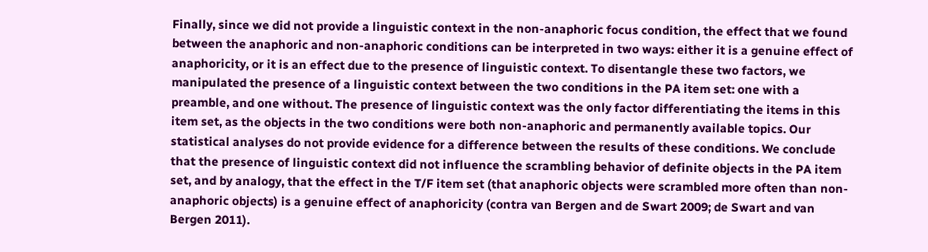Finally, since we did not provide a linguistic context in the non-anaphoric focus condition, the effect that we found between the anaphoric and non-anaphoric conditions can be interpreted in two ways: either it is a genuine effect of anaphoricity, or it is an effect due to the presence of linguistic context. To disentangle these two factors, we manipulated the presence of a linguistic context between the two conditions in the PA item set: one with a preamble, and one without. The presence of linguistic context was the only factor differentiating the items in this item set, as the objects in the two conditions were both non-anaphoric and permanently available topics. Our statistical analyses do not provide evidence for a difference between the results of these conditions. We conclude that the presence of linguistic context did not influence the scrambling behavior of definite objects in the PA item set, and by analogy, that the effect in the T/F item set (that anaphoric objects were scrambled more often than non-anaphoric objects) is a genuine effect of anaphoricity (contra van Bergen and de Swart 2009; de Swart and van Bergen 2011).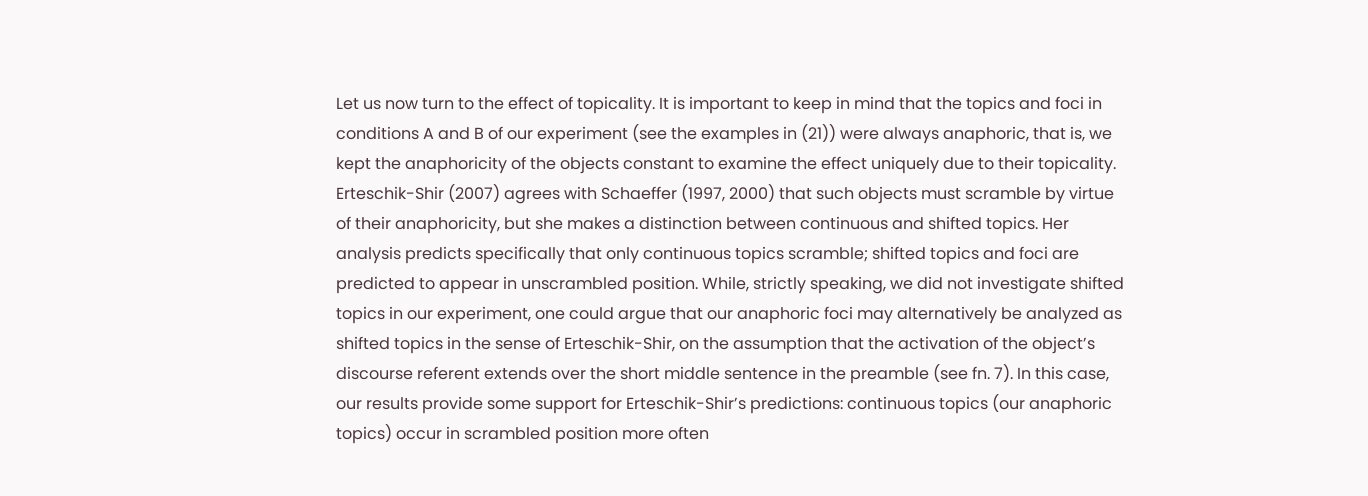Let us now turn to the effect of topicality. It is important to keep in mind that the topics and foci in conditions A and B of our experiment (see the examples in (21)) were always anaphoric, that is, we kept the anaphoricity of the objects constant to examine the effect uniquely due to their topicality. Erteschik-Shir (2007) agrees with Schaeffer (1997, 2000) that such objects must scramble by virtue of their anaphoricity, but she makes a distinction between continuous and shifted topics. Her analysis predicts specifically that only continuous topics scramble; shifted topics and foci are predicted to appear in unscrambled position. While, strictly speaking, we did not investigate shifted topics in our experiment, one could argue that our anaphoric foci may alternatively be analyzed as shifted topics in the sense of Erteschik-Shir, on the assumption that the activation of the object’s discourse referent extends over the short middle sentence in the preamble (see fn. 7). In this case, our results provide some support for Erteschik-Shir’s predictions: continuous topics (our anaphoric topics) occur in scrambled position more often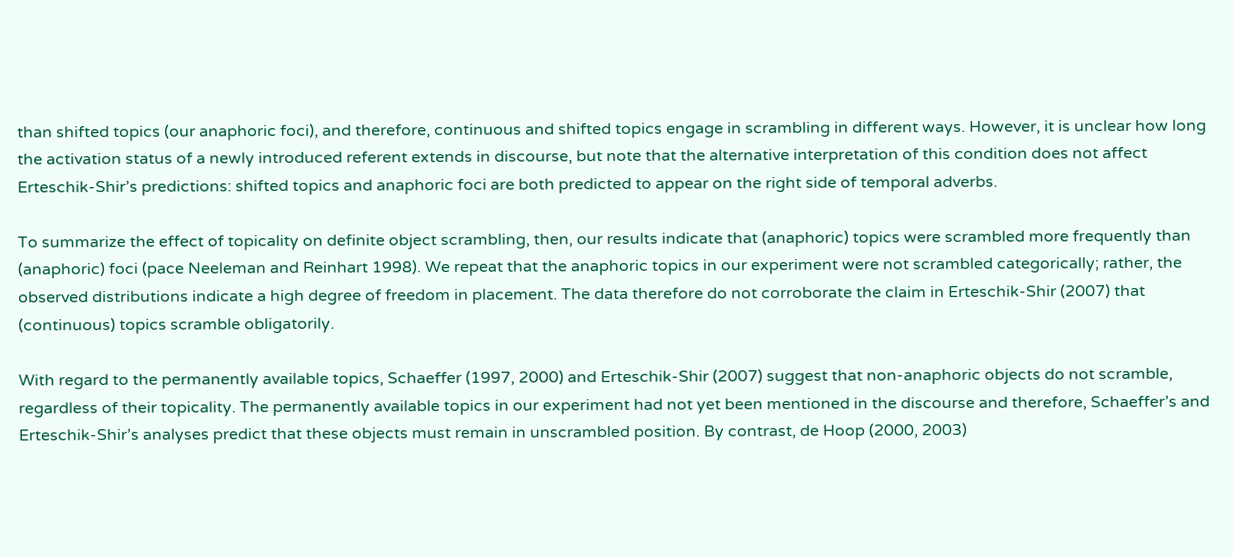than shifted topics (our anaphoric foci), and therefore, continuous and shifted topics engage in scrambling in different ways. However, it is unclear how long the activation status of a newly introduced referent extends in discourse, but note that the alternative interpretation of this condition does not affect Erteschik-Shir’s predictions: shifted topics and anaphoric foci are both predicted to appear on the right side of temporal adverbs.

To summarize the effect of topicality on definite object scrambling, then, our results indicate that (anaphoric) topics were scrambled more frequently than (anaphoric) foci (pace Neeleman and Reinhart 1998). We repeat that the anaphoric topics in our experiment were not scrambled categorically; rather, the observed distributions indicate a high degree of freedom in placement. The data therefore do not corroborate the claim in Erteschik-Shir (2007) that (continuous) topics scramble obligatorily.

With regard to the permanently available topics, Schaeffer (1997, 2000) and Erteschik-Shir (2007) suggest that non-anaphoric objects do not scramble, regardless of their topicality. The permanently available topics in our experiment had not yet been mentioned in the discourse and therefore, Schaeffer’s and Erteschik-Shir’s analyses predict that these objects must remain in unscrambled position. By contrast, de Hoop (2000, 2003)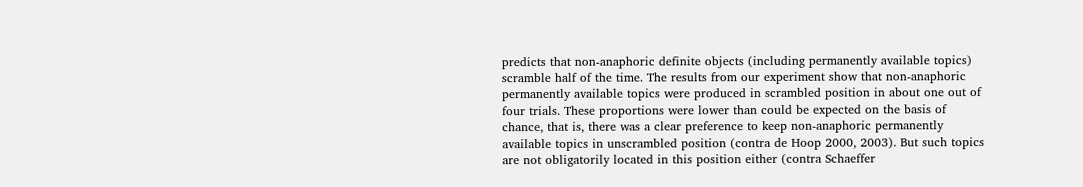predicts that non-anaphoric definite objects (including permanently available topics) scramble half of the time. The results from our experiment show that non-anaphoric permanently available topics were produced in scrambled position in about one out of four trials. These proportions were lower than could be expected on the basis of chance, that is, there was a clear preference to keep non-anaphoric permanently available topics in unscrambled position (contra de Hoop 2000, 2003). But such topics are not obligatorily located in this position either (contra Schaeffer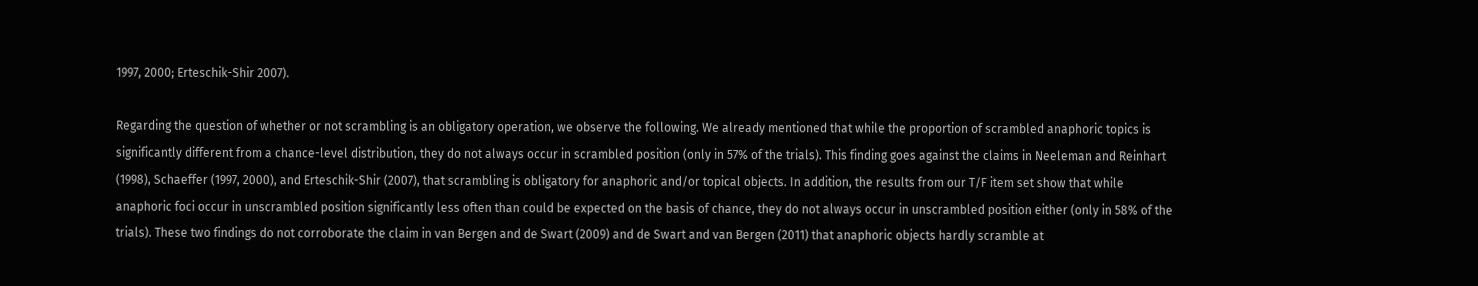1997, 2000; Erteschik-Shir 2007).

Regarding the question of whether or not scrambling is an obligatory operation, we observe the following. We already mentioned that while the proportion of scrambled anaphoric topics is significantly different from a chance-level distribution, they do not always occur in scrambled position (only in 57% of the trials). This finding goes against the claims in Neeleman and Reinhart (1998), Schaeffer (1997, 2000), and Erteschik-Shir (2007), that scrambling is obligatory for anaphoric and/or topical objects. In addition, the results from our T/F item set show that while anaphoric foci occur in unscrambled position significantly less often than could be expected on the basis of chance, they do not always occur in unscrambled position either (only in 58% of the trials). These two findings do not corroborate the claim in van Bergen and de Swart (2009) and de Swart and van Bergen (2011) that anaphoric objects hardly scramble at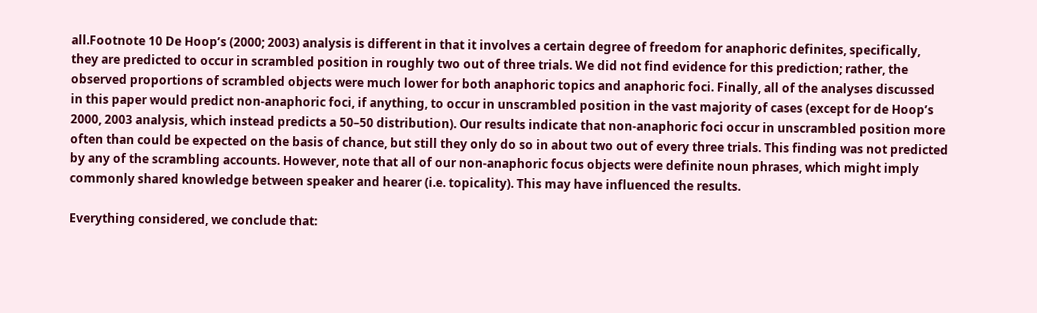all.Footnote 10 De Hoop’s (2000; 2003) analysis is different in that it involves a certain degree of freedom for anaphoric definites, specifically, they are predicted to occur in scrambled position in roughly two out of three trials. We did not find evidence for this prediction; rather, the observed proportions of scrambled objects were much lower for both anaphoric topics and anaphoric foci. Finally, all of the analyses discussed in this paper would predict non-anaphoric foci, if anything, to occur in unscrambled position in the vast majority of cases (except for de Hoop’s 2000, 2003 analysis, which instead predicts a 50–50 distribution). Our results indicate that non-anaphoric foci occur in unscrambled position more often than could be expected on the basis of chance, but still they only do so in about two out of every three trials. This finding was not predicted by any of the scrambling accounts. However, note that all of our non-anaphoric focus objects were definite noun phrases, which might imply commonly shared knowledge between speaker and hearer (i.e. topicality). This may have influenced the results.

Everything considered, we conclude that: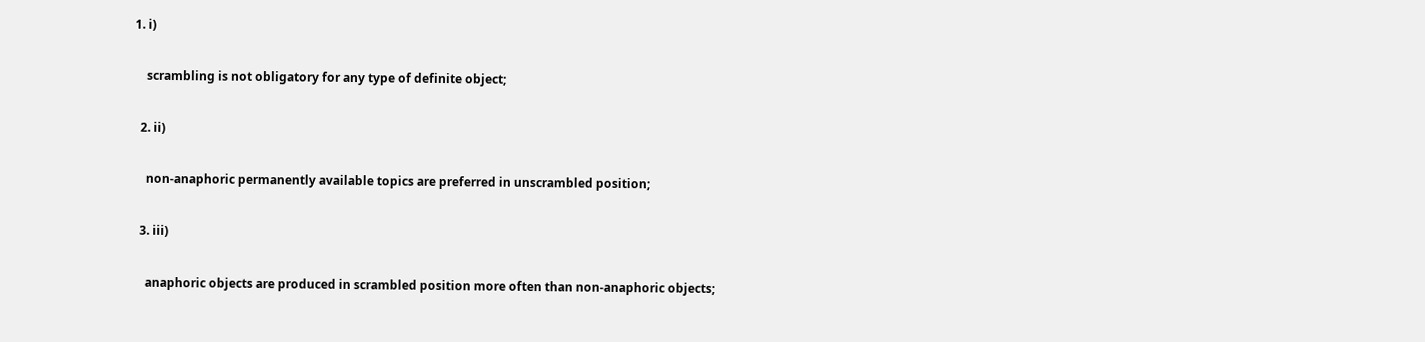1. i)

    scrambling is not obligatory for any type of definite object;

  2. ii)

    non-anaphoric permanently available topics are preferred in unscrambled position;

  3. iii)

    anaphoric objects are produced in scrambled position more often than non-anaphoric objects;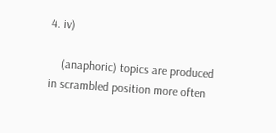4. iv)

    (anaphoric) topics are produced in scrambled position more often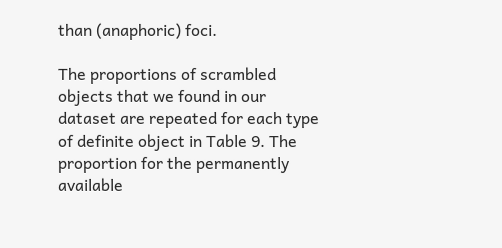than (anaphoric) foci.

The proportions of scrambled objects that we found in our dataset are repeated for each type of definite object in Table 9. The proportion for the permanently available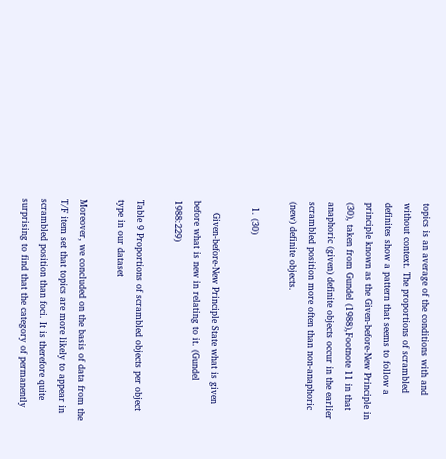topics is an average of the conditions with and without context. The proportions of scrambled definites show a pattern that seems to follow a principle known as the Given-before-New Principle in (30), taken from Gundel (1988),Footnote 11 in that anaphoric (given) definite objects occur in the earlier scrambled position more often than non-anaphoric (new) definite objects.

  1. (30)

    Given-before-New Principle State what is given before what is new in relating to it. (Gundel 1988:229)

Table 9 Proportions of scrambled objects per object type in our dataset

Moreover, we concluded on the basis of data from the T/F item set that topics are more likely to appear in scrambled position than foci. It is therefore quite surprising to find that the category of permanently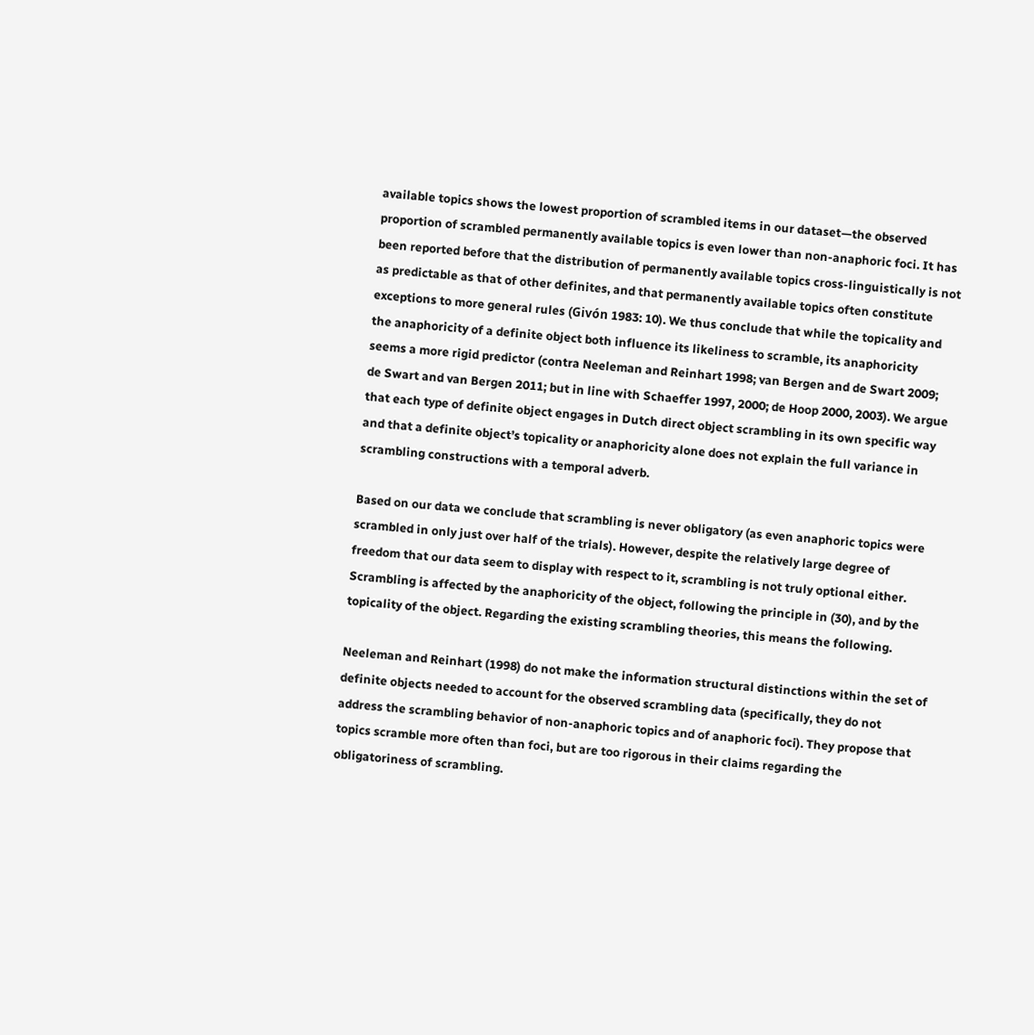available topics shows the lowest proportion of scrambled items in our dataset—the observed proportion of scrambled permanently available topics is even lower than non-anaphoric foci. It has been reported before that the distribution of permanently available topics cross-linguistically is not as predictable as that of other definites, and that permanently available topics often constitute exceptions to more general rules (Givón 1983: 10). We thus conclude that while the topicality and the anaphoricity of a definite object both influence its likeliness to scramble, its anaphoricity seems a more rigid predictor (contra Neeleman and Reinhart 1998; van Bergen and de Swart 2009; de Swart and van Bergen 2011; but in line with Schaeffer 1997, 2000; de Hoop 2000, 2003). We argue that each type of definite object engages in Dutch direct object scrambling in its own specific way and that a definite object’s topicality or anaphoricity alone does not explain the full variance in scrambling constructions with a temporal adverb.

Based on our data we conclude that scrambling is never obligatory (as even anaphoric topics were scrambled in only just over half of the trials). However, despite the relatively large degree of freedom that our data seem to display with respect to it, scrambling is not truly optional either. Scrambling is affected by the anaphoricity of the object, following the principle in (30), and by the topicality of the object. Regarding the existing scrambling theories, this means the following.

Neeleman and Reinhart (1998) do not make the information structural distinctions within the set of definite objects needed to account for the observed scrambling data (specifically, they do not address the scrambling behavior of non-anaphoric topics and of anaphoric foci). They propose that topics scramble more often than foci, but are too rigorous in their claims regarding the obligatoriness of scrambling.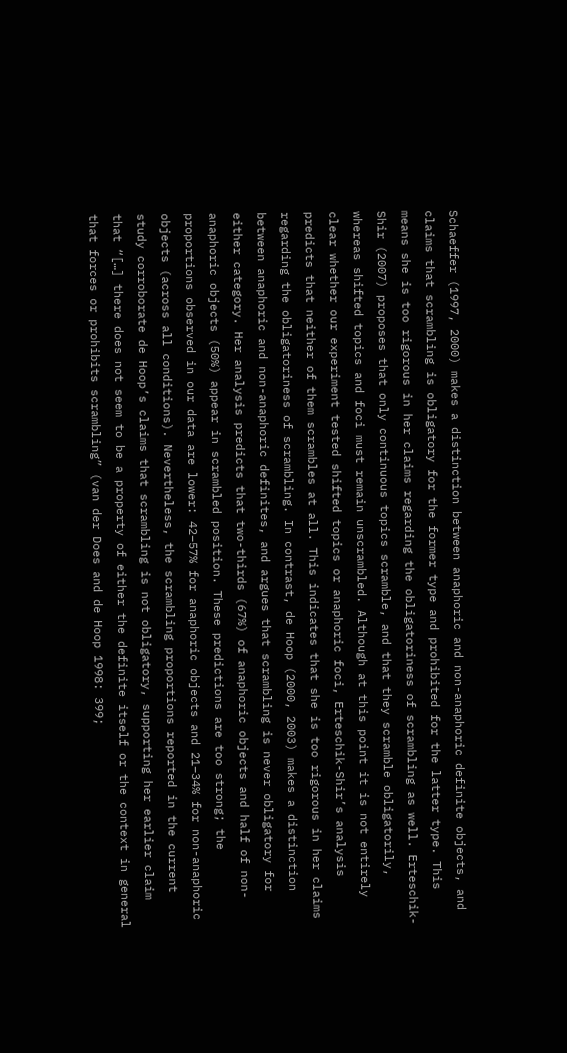Schaeffer (1997, 2000) makes a distinction between anaphoric and non-anaphoric definite objects, and claims that scrambling is obligatory for the former type and prohibited for the latter type. This means she is too rigorous in her claims regarding the obligatoriness of scrambling as well. Erteschik-Shir (2007) proposes that only continuous topics scramble, and that they scramble obligatorily, whereas shifted topics and foci must remain unscrambled. Although at this point it is not entirely clear whether our experiment tested shifted topics or anaphoric foci, Erteschik-Shir’s analysis predicts that neither of them scrambles at all. This indicates that she is too rigorous in her claims regarding the obligatoriness of scrambling. In contrast, de Hoop (2000, 2003) makes a distinction between anaphoric and non-anaphoric definites, and argues that scrambling is never obligatory for either category. Her analysis predicts that two-thirds (67%) of anaphoric objects and half of non-anaphoric objects (50%) appear in scrambled position. These predictions are too strong; the proportions observed in our data are lower: 42–57% for anaphoric objects and 21–34% for non-anaphoric objects (across all conditions). Nevertheless, the scrambling proportions reported in the current study corroborate de Hoop’s claims that scrambling is not obligatory, supporting her earlier claim that “[…] there does not seem to be a property of either the definite itself or the context in general that forces or prohibits scrambling” (van der Does and de Hoop 1998: 399;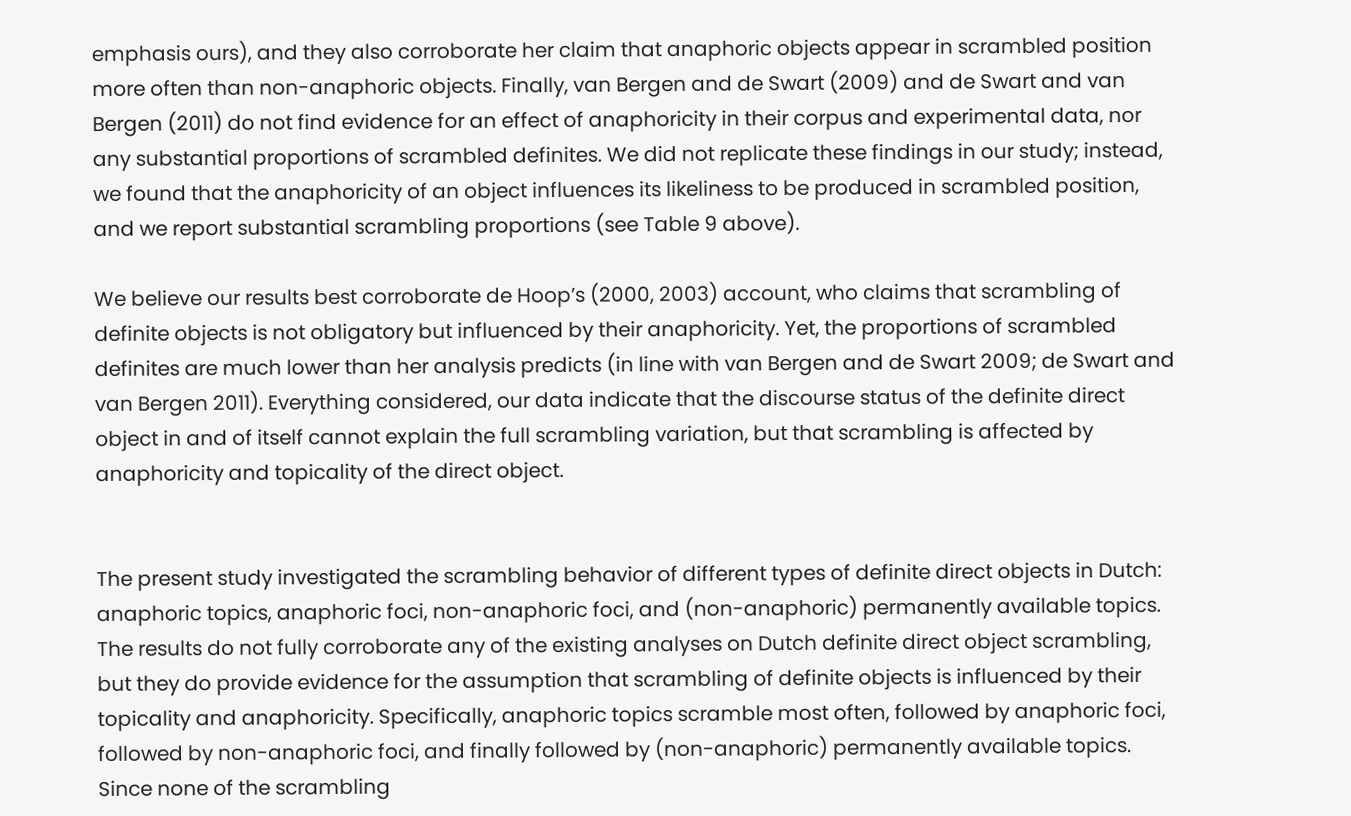emphasis ours), and they also corroborate her claim that anaphoric objects appear in scrambled position more often than non-anaphoric objects. Finally, van Bergen and de Swart (2009) and de Swart and van Bergen (2011) do not find evidence for an effect of anaphoricity in their corpus and experimental data, nor any substantial proportions of scrambled definites. We did not replicate these findings in our study; instead, we found that the anaphoricity of an object influences its likeliness to be produced in scrambled position, and we report substantial scrambling proportions (see Table 9 above).

We believe our results best corroborate de Hoop’s (2000, 2003) account, who claims that scrambling of definite objects is not obligatory but influenced by their anaphoricity. Yet, the proportions of scrambled definites are much lower than her analysis predicts (in line with van Bergen and de Swart 2009; de Swart and van Bergen 2011). Everything considered, our data indicate that the discourse status of the definite direct object in and of itself cannot explain the full scrambling variation, but that scrambling is affected by anaphoricity and topicality of the direct object.


The present study investigated the scrambling behavior of different types of definite direct objects in Dutch: anaphoric topics, anaphoric foci, non-anaphoric foci, and (non-anaphoric) permanently available topics. The results do not fully corroborate any of the existing analyses on Dutch definite direct object scrambling, but they do provide evidence for the assumption that scrambling of definite objects is influenced by their topicality and anaphoricity. Specifically, anaphoric topics scramble most often, followed by anaphoric foci, followed by non-anaphoric foci, and finally followed by (non-anaphoric) permanently available topics. Since none of the scrambling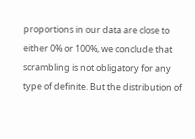proportions in our data are close to either 0% or 100%, we conclude that scrambling is not obligatory for any type of definite. But the distribution of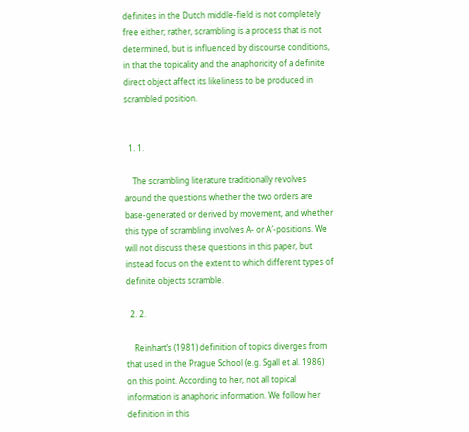definites in the Dutch middle-field is not completely free either; rather, scrambling is a process that is not determined, but is influenced by discourse conditions, in that the topicality and the anaphoricity of a definite direct object affect its likeliness to be produced in scrambled position.


  1. 1.

    The scrambling literature traditionally revolves around the questions whether the two orders are base-generated or derived by movement, and whether this type of scrambling involves A- or A′-positions. We will not discuss these questions in this paper, but instead focus on the extent to which different types of definite objects scramble.

  2. 2.

    Reinhart’s (1981) definition of topics diverges from that used in the Prague School (e.g. Sgall et al. 1986) on this point. According to her, not all topical information is anaphoric information. We follow her definition in this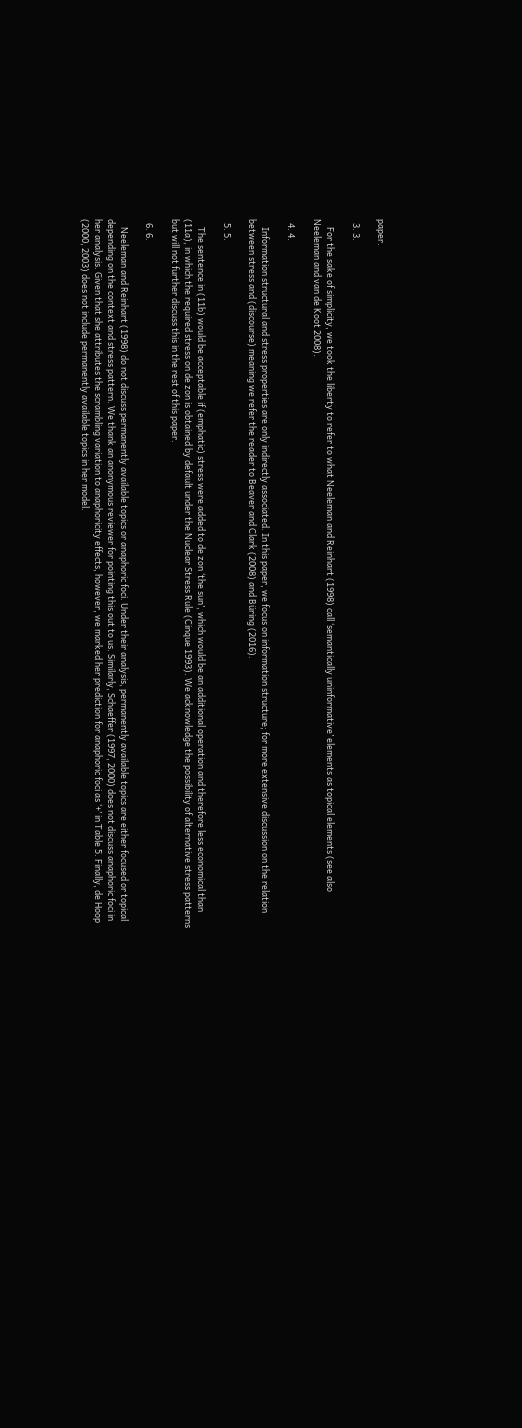paper.

  3. 3.

    For the sake of simplicity, we took the liberty to refer to what Neeleman and Reinhart (1998) call ‘semantically uninformative’ elements as topical elements (see also Neeleman and van de Koot 2008).

  4. 4.

    Information structural and stress properties are only indirectly associated. In this paper, we focus on information structure; for more extensive discussion on the relation between stress and (discourse) meaning we refer the reader to Beaver and Clark (2008) and Büring (2016).

  5. 5.

    The sentence in (11b) would be acceptable if (emphatic) stress were added to de zon ‘the sun’, which would be an additional operation and therefore less economical than (11a), in which the required stress on de zon is obtained by default under the Nuclear Stress Rule (Cinque 1993). We acknowledge the possibility of alternative stress patterns but will not further discuss this in the rest of this paper.

  6. 6.

    Neeleman and Reinhart (1998) do not discuss permanently available topics or anaphoric foci. Under their analysis, permanently available topics are either focused or topical depending on the context and stress pattern. We thank an anonymous reviewer for pointing this out to us. Similarly, Schaeffer (1997, 2000) does not discuss anaphoric foci in her analysis. Given that she attributes the scrambling variation to anaphoricity effects, however, we marked her prediction for anaphoric foci as ‘+’ in Table 5. Finally, de Hoop (2000, 2003) does not include permanently available topics in her model.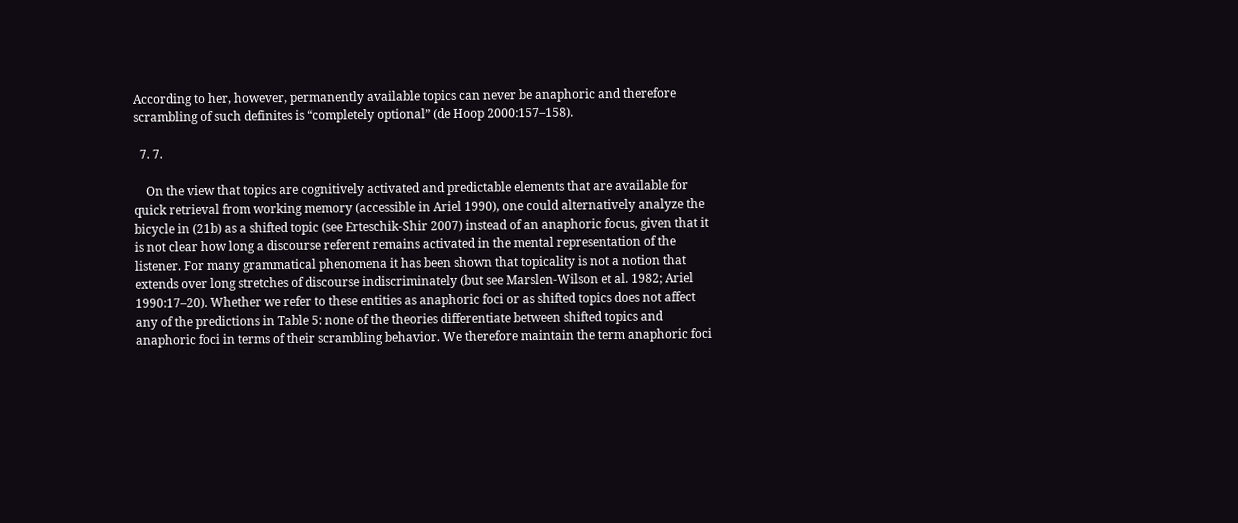According to her, however, permanently available topics can never be anaphoric and therefore scrambling of such definites is “completely optional” (de Hoop 2000:157–158).

  7. 7.

    On the view that topics are cognitively activated and predictable elements that are available for quick retrieval from working memory (accessible in Ariel 1990), one could alternatively analyze the bicycle in (21b) as a shifted topic (see Erteschik-Shir 2007) instead of an anaphoric focus, given that it is not clear how long a discourse referent remains activated in the mental representation of the listener. For many grammatical phenomena it has been shown that topicality is not a notion that extends over long stretches of discourse indiscriminately (but see Marslen-Wilson et al. 1982; Ariel 1990:17–20). Whether we refer to these entities as anaphoric foci or as shifted topics does not affect any of the predictions in Table 5: none of the theories differentiate between shifted topics and anaphoric foci in terms of their scrambling behavior. We therefore maintain the term anaphoric foci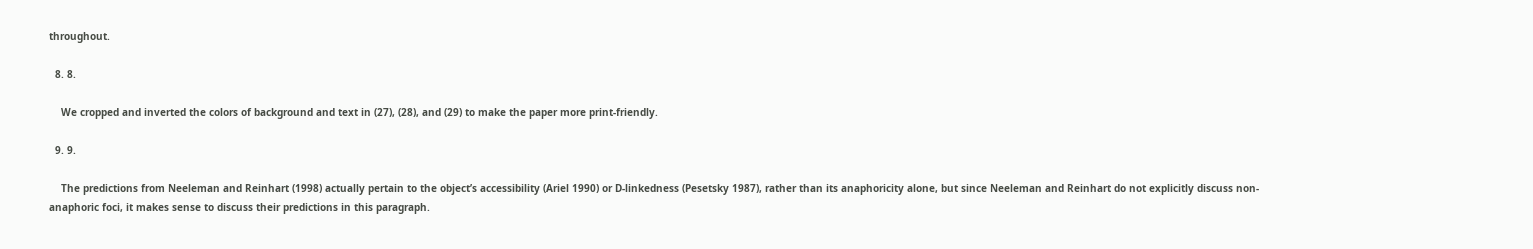throughout.

  8. 8.

    We cropped and inverted the colors of background and text in (27), (28), and (29) to make the paper more print-friendly.

  9. 9.

    The predictions from Neeleman and Reinhart (1998) actually pertain to the object’s accessibility (Ariel 1990) or D-linkedness (Pesetsky 1987), rather than its anaphoricity alone, but since Neeleman and Reinhart do not explicitly discuss non-anaphoric foci, it makes sense to discuss their predictions in this paragraph.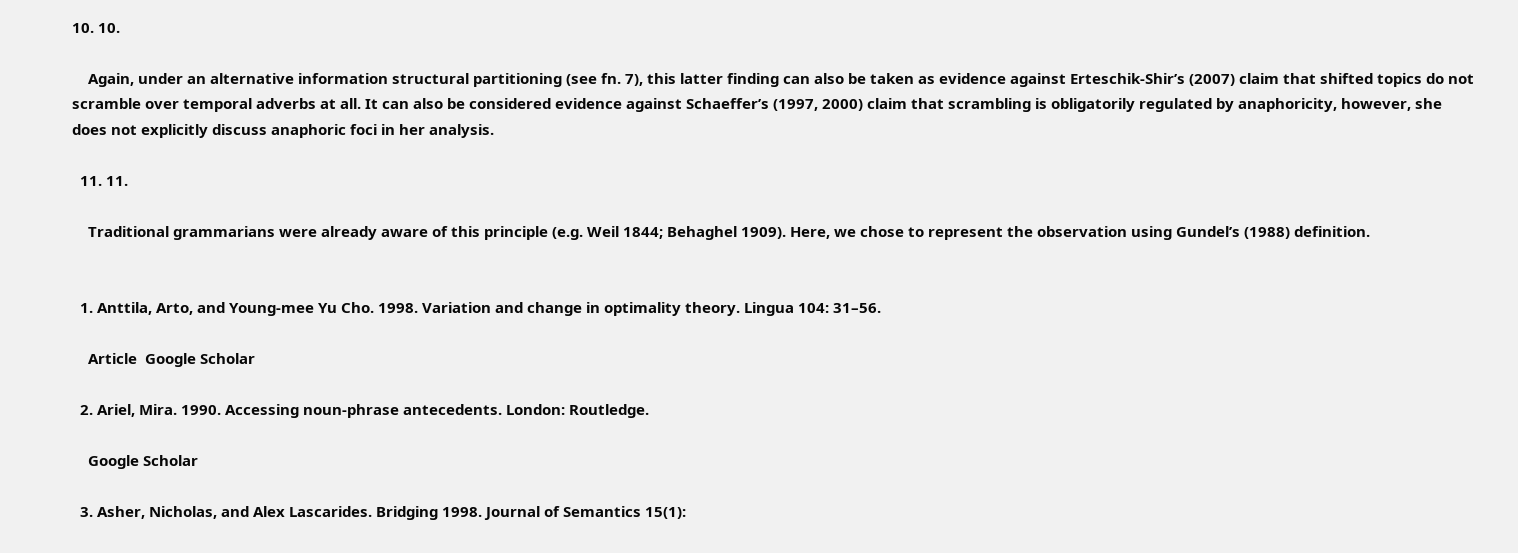10. 10.

    Again, under an alternative information structural partitioning (see fn. 7), this latter finding can also be taken as evidence against Erteschik-Shir’s (2007) claim that shifted topics do not scramble over temporal adverbs at all. It can also be considered evidence against Schaeffer’s (1997, 2000) claim that scrambling is obligatorily regulated by anaphoricity, however, she does not explicitly discuss anaphoric foci in her analysis.

  11. 11.

    Traditional grammarians were already aware of this principle (e.g. Weil 1844; Behaghel 1909). Here, we chose to represent the observation using Gundel’s (1988) definition.


  1. Anttila, Arto, and Young-mee Yu Cho. 1998. Variation and change in optimality theory. Lingua 104: 31–56.

    Article  Google Scholar

  2. Ariel, Mira. 1990. Accessing noun-phrase antecedents. London: Routledge.

    Google Scholar

  3. Asher, Nicholas, and Alex Lascarides. Bridging 1998. Journal of Semantics 15(1):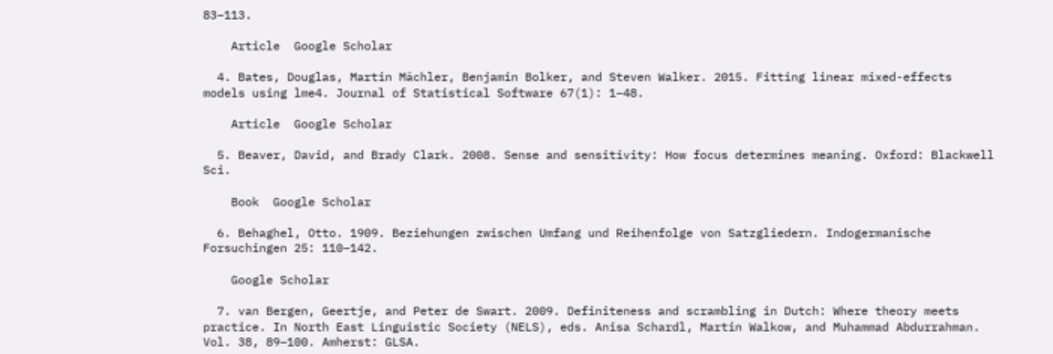83–113.

    Article  Google Scholar

  4. Bates, Douglas, Martin Mächler, Benjamin Bolker, and Steven Walker. 2015. Fitting linear mixed-effects models using lme4. Journal of Statistical Software 67(1): 1–48.

    Article  Google Scholar

  5. Beaver, David, and Brady Clark. 2008. Sense and sensitivity: How focus determines meaning. Oxford: Blackwell Sci.

    Book  Google Scholar

  6. Behaghel, Otto. 1909. Beziehungen zwischen Umfang und Reihenfolge von Satzgliedern. Indogermanische Forsuchingen 25: 110–142.

    Google Scholar

  7. van Bergen, Geertje, and Peter de Swart. 2009. Definiteness and scrambling in Dutch: Where theory meets practice. In North East Linguistic Society (NELS), eds. Anisa Schardl, Martin Walkow, and Muhammad Abdurrahman. Vol. 38, 89–100. Amherst: GLSA.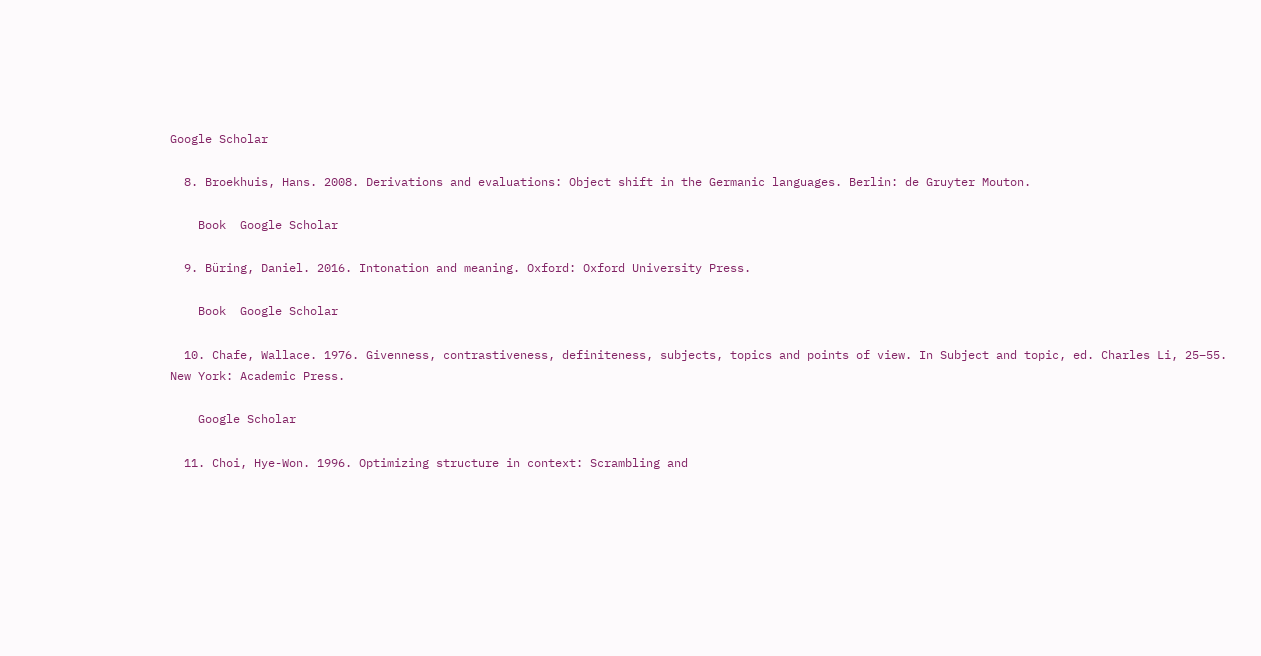Google Scholar

  8. Broekhuis, Hans. 2008. Derivations and evaluations: Object shift in the Germanic languages. Berlin: de Gruyter Mouton.

    Book  Google Scholar

  9. Büring, Daniel. 2016. Intonation and meaning. Oxford: Oxford University Press.

    Book  Google Scholar

  10. Chafe, Wallace. 1976. Givenness, contrastiveness, definiteness, subjects, topics and points of view. In Subject and topic, ed. Charles Li, 25–55. New York: Academic Press.

    Google Scholar

  11. Choi, Hye-Won. 1996. Optimizing structure in context: Scrambling and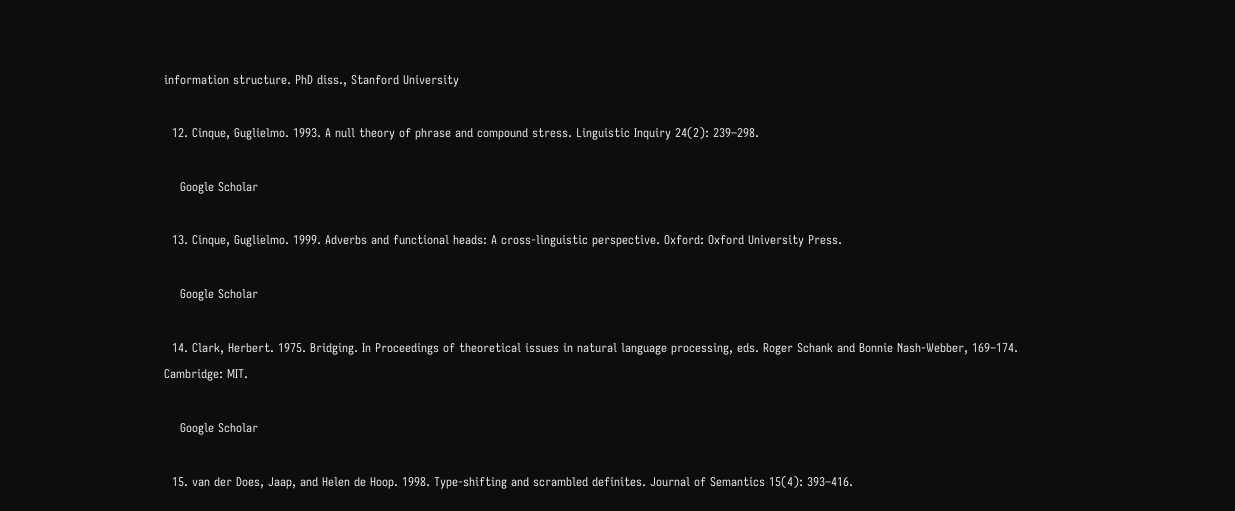information structure. PhD diss., Stanford University

  12. Cinque, Guglielmo. 1993. A null theory of phrase and compound stress. Linguistic Inquiry 24(2): 239–298.

    Google Scholar

  13. Cinque, Guglielmo. 1999. Adverbs and functional heads: A cross-linguistic perspective. Oxford: Oxford University Press.

    Google Scholar

  14. Clark, Herbert. 1975. Bridging. In Proceedings of theoretical issues in natural language processing, eds. Roger Schank and Bonnie Nash-Webber, 169–174. Cambridge: MIT.

    Google Scholar

  15. van der Does, Jaap, and Helen de Hoop. 1998. Type-shifting and scrambled definites. Journal of Semantics 15(4): 393–416.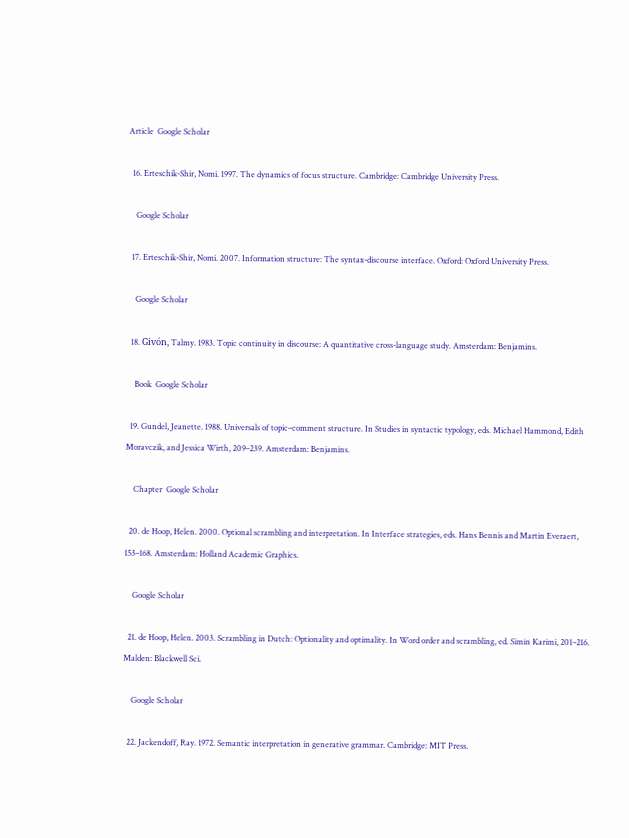Article  Google Scholar

  16. Erteschik-Shir, Nomi. 1997. The dynamics of focus structure. Cambridge: Cambridge University Press.

    Google Scholar

  17. Erteschik-Shir, Nomi. 2007. Information structure: The syntax-discourse interface. Oxford: Oxford University Press.

    Google Scholar

  18. Givón, Talmy. 1983. Topic continuity in discourse: A quantitative cross-language study. Amsterdam: Benjamins.

    Book  Google Scholar

  19. Gundel, Jeanette. 1988. Universals of topic–comment structure. In Studies in syntactic typology, eds. Michael Hammond, Edith Moravczik, and Jessica Wirth, 209–239. Amsterdam: Benjamins.

    Chapter  Google Scholar

  20. de Hoop, Helen. 2000. Optional scrambling and interpretation. In Interface strategies, eds. Hans Bennis and Martin Everaert, 153–168. Amsterdam: Holland Academic Graphics.

    Google Scholar

  21. de Hoop, Helen. 2003. Scrambling in Dutch: Optionality and optimality. In Word order and scrambling, ed. Simin Karimi, 201–216. Malden: Blackwell Sci.

    Google Scholar

  22. Jackendoff, Ray. 1972. Semantic interpretation in generative grammar. Cambridge: MIT Press.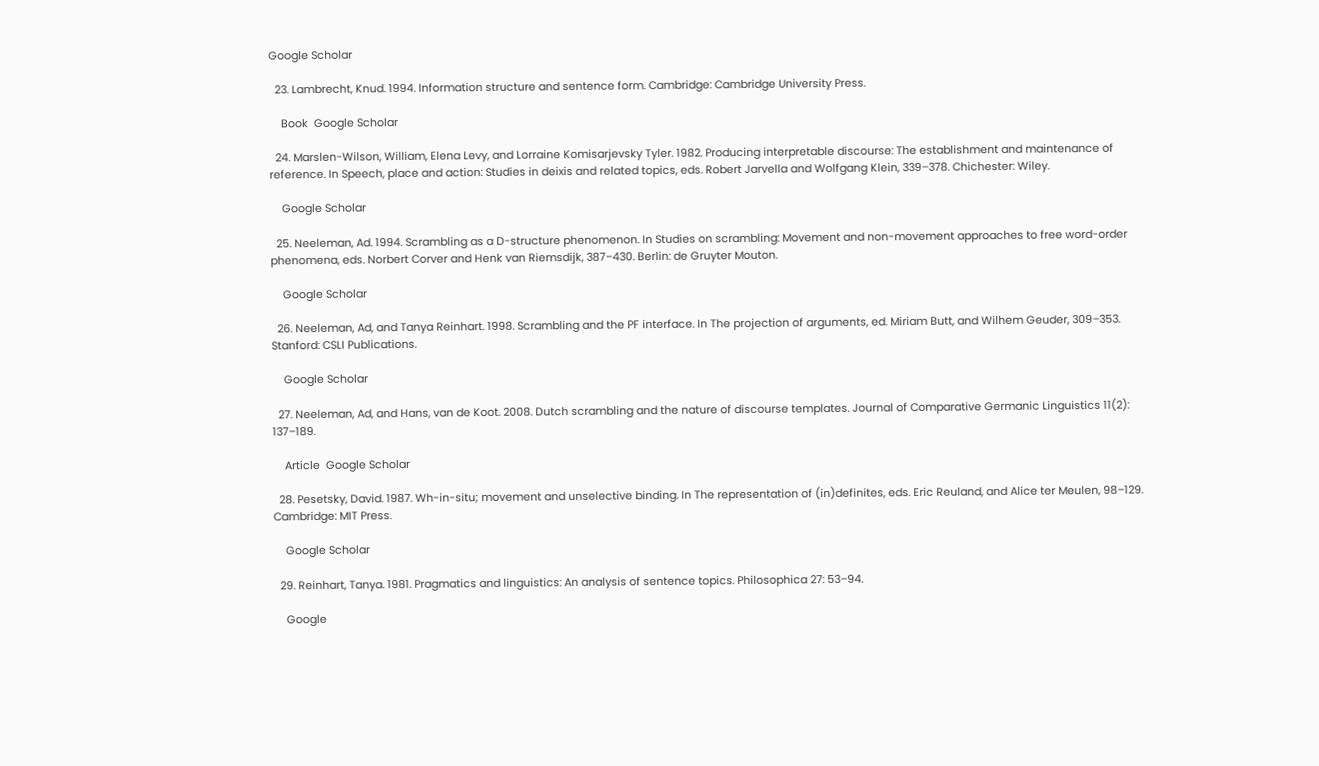Google Scholar

  23. Lambrecht, Knud. 1994. Information structure and sentence form. Cambridge: Cambridge University Press.

    Book  Google Scholar

  24. Marslen-Wilson, William, Elena Levy, and Lorraine Komisarjevsky Tyler. 1982. Producing interpretable discourse: The establishment and maintenance of reference. In Speech, place and action: Studies in deixis and related topics, eds. Robert Jarvella and Wolfgang Klein, 339–378. Chichester: Wiley.

    Google Scholar

  25. Neeleman, Ad. 1994. Scrambling as a D-structure phenomenon. In Studies on scrambling: Movement and non-movement approaches to free word-order phenomena, eds. Norbert Corver and Henk van Riemsdijk, 387–430. Berlin: de Gruyter Mouton.

    Google Scholar

  26. Neeleman, Ad, and Tanya Reinhart. 1998. Scrambling and the PF interface. In The projection of arguments, ed. Miriam Butt, and Wilhem Geuder, 309–353. Stanford: CSLI Publications.

    Google Scholar

  27. Neeleman, Ad, and Hans, van de Koot. 2008. Dutch scrambling and the nature of discourse templates. Journal of Comparative Germanic Linguistics 11(2): 137–189.

    Article  Google Scholar

  28. Pesetsky, David. 1987. Wh-in-situ; movement and unselective binding. In The representation of (in)definites, eds. Eric Reuland, and Alice ter Meulen, 98–129. Cambridge: MIT Press.

    Google Scholar

  29. Reinhart, Tanya. 1981. Pragmatics and linguistics: An analysis of sentence topics. Philosophica 27: 53–94.

    Google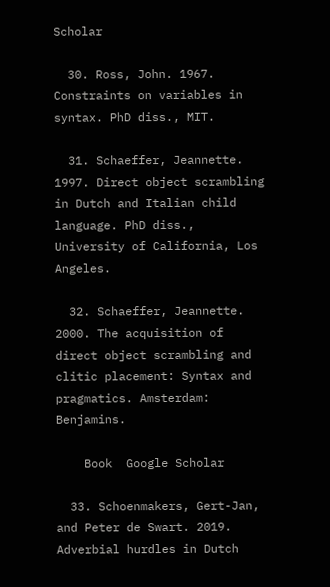Scholar

  30. Ross, John. 1967. Constraints on variables in syntax. PhD diss., MIT.

  31. Schaeffer, Jeannette. 1997. Direct object scrambling in Dutch and Italian child language. PhD diss., University of California, Los Angeles.

  32. Schaeffer, Jeannette. 2000. The acquisition of direct object scrambling and clitic placement: Syntax and pragmatics. Amsterdam: Benjamins.

    Book  Google Scholar

  33. Schoenmakers, Gert-Jan, and Peter de Swart. 2019. Adverbial hurdles in Dutch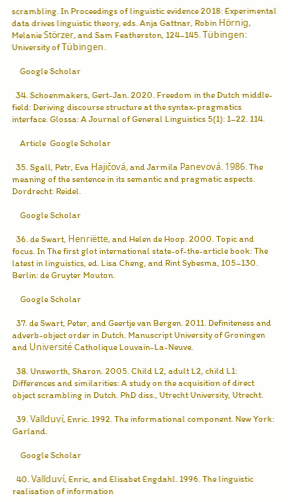scrambling. In Proceedings of linguistic evidence 2018: Experimental data drives linguistic theory, eds. Anja Gattnar, Robin Hörnig, Melanie Störzer, and Sam Featherston, 124–145. Tübingen: University of Tübingen.

    Google Scholar

  34. Schoenmakers, Gert-Jan. 2020. Freedom in the Dutch middle-field: Deriving discourse structure at the syntax-pragmatics interface. Glossa: A Journal of General Linguistics 5(1): 1–22. 114.

    Article  Google Scholar

  35. Sgall, Petr, Eva Hajičová, and Jarmila Panevová. 1986. The meaning of the sentence in its semantic and pragmatic aspects. Dordrecht: Reidel.

    Google Scholar

  36. de Swart, Henriëtte, and Helen de Hoop. 2000. Topic and focus. In The first glot international state-of-the-article book: The latest in linguistics, ed. Lisa Cheng, and Rint Sybesma, 105–130. Berlin: de Gruyter Mouton.

    Google Scholar

  37. de Swart, Peter, and Geertje van Bergen. 2011. Definiteness and adverb-object order in Dutch. Manuscript University of Groningen and Université Catholique Louvain-La-Neuve.

  38. Unsworth, Sharon. 2005. Child L2, adult L2, child L1: Differences and similarities: A study on the acquisition of direct object scrambling in Dutch. PhD diss., Utrecht University, Utrecht.

  39. Vallduví, Enric. 1992. The informational component. New York: Garland.

    Google Scholar

  40. Vallduví, Enric, and Elisabet Engdahl. 1996. The linguistic realisation of information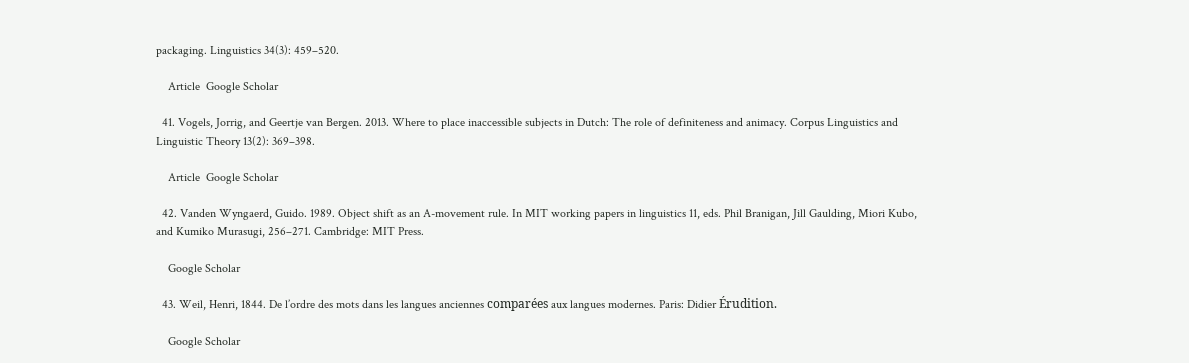packaging. Linguistics 34(3): 459–520.

    Article  Google Scholar

  41. Vogels, Jorrig, and Geertje van Bergen. 2013. Where to place inaccessible subjects in Dutch: The role of definiteness and animacy. Corpus Linguistics and Linguistic Theory 13(2): 369–398.

    Article  Google Scholar

  42. Vanden Wyngaerd, Guido. 1989. Object shift as an A-movement rule. In MIT working papers in linguistics 11, eds. Phil Branigan, Jill Gaulding, Miori Kubo, and Kumiko Murasugi, 256–271. Cambridge: MIT Press.

    Google Scholar

  43. Weil, Henri, 1844. De l’ordre des mots dans les langues anciennes comparées aux langues modernes. Paris: Didier Érudition.

    Google Scholar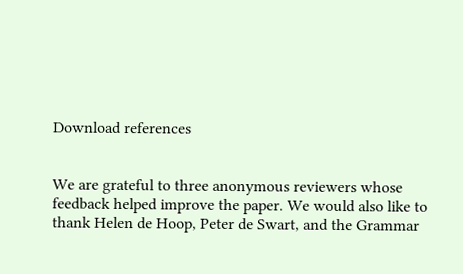Download references


We are grateful to three anonymous reviewers whose feedback helped improve the paper. We would also like to thank Helen de Hoop, Peter de Swart, and the Grammar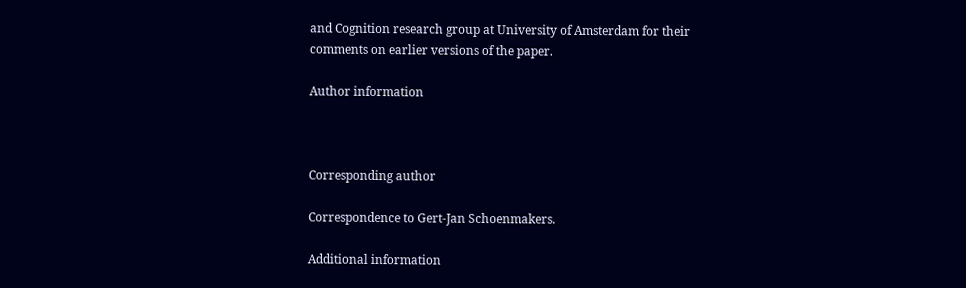and Cognition research group at University of Amsterdam for their comments on earlier versions of the paper.

Author information



Corresponding author

Correspondence to Gert-Jan Schoenmakers.

Additional information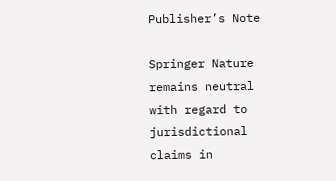Publisher’s Note

Springer Nature remains neutral with regard to jurisdictional claims in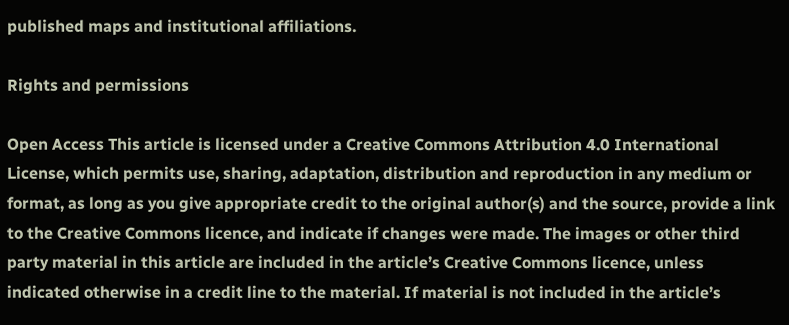published maps and institutional affiliations.

Rights and permissions

Open Access This article is licensed under a Creative Commons Attribution 4.0 International License, which permits use, sharing, adaptation, distribution and reproduction in any medium or format, as long as you give appropriate credit to the original author(s) and the source, provide a link to the Creative Commons licence, and indicate if changes were made. The images or other third party material in this article are included in the article’s Creative Commons licence, unless indicated otherwise in a credit line to the material. If material is not included in the article’s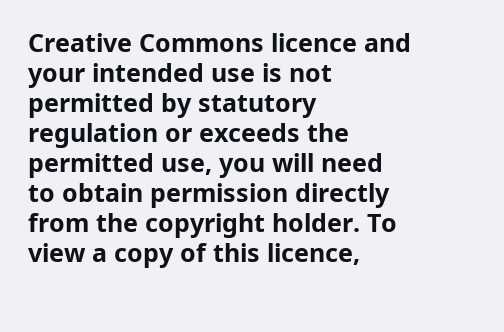Creative Commons licence and your intended use is not permitted by statutory regulation or exceeds the permitted use, you will need to obtain permission directly from the copyright holder. To view a copy of this licence,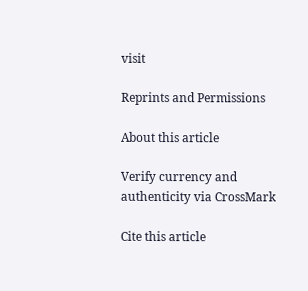visit

Reprints and Permissions

About this article

Verify currency and authenticity via CrossMark

Cite this article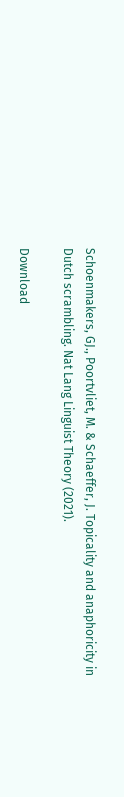Schoenmakers, GJ., Poortvliet, M. & Schaeffer, J. Topicality and anaphoricity in Dutch scrambling. Nat Lang Linguist Theory (2021).

Download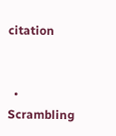citation


  • Scrambling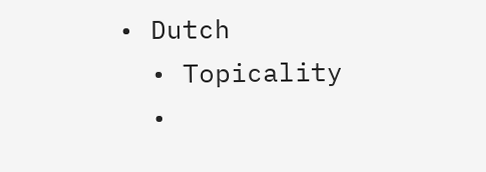• Dutch
  • Topicality
  •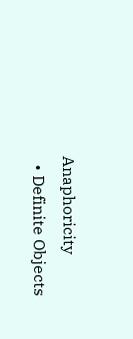Anaphoricity
  • Definite Objects